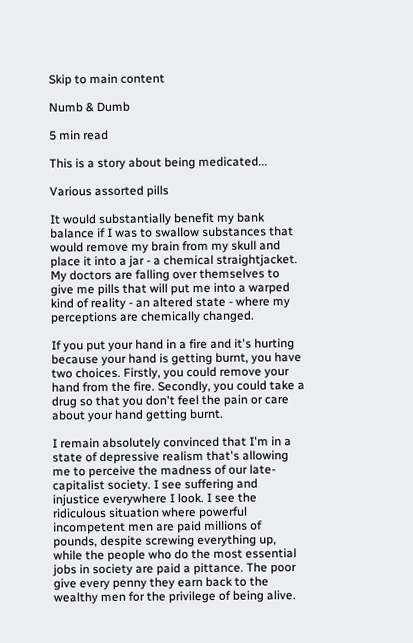Skip to main content

Numb & Dumb

5 min read

This is a story about being medicated...

Various assorted pills

It would substantially benefit my bank balance if I was to swallow substances that would remove my brain from my skull and place it into a jar - a chemical straightjacket. My doctors are falling over themselves to give me pills that will put me into a warped kind of reality - an altered state - where my perceptions are chemically changed.

If you put your hand in a fire and it's hurting because your hand is getting burnt, you have two choices. Firstly, you could remove your hand from the fire. Secondly, you could take a drug so that you don't feel the pain or care about your hand getting burnt.

I remain absolutely convinced that I'm in a state of depressive realism that's allowing me to perceive the madness of our late-capitalist society. I see suffering and injustice everywhere I look. I see the ridiculous situation where powerful incompetent men are paid millions of pounds, despite screwing everything up, while the people who do the most essential jobs in society are paid a pittance. The poor give every penny they earn back to the wealthy men for the privilege of being alive.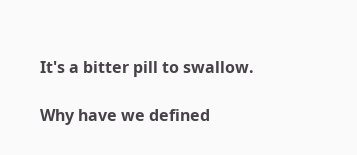It's a bitter pill to swallow.

Why have we defined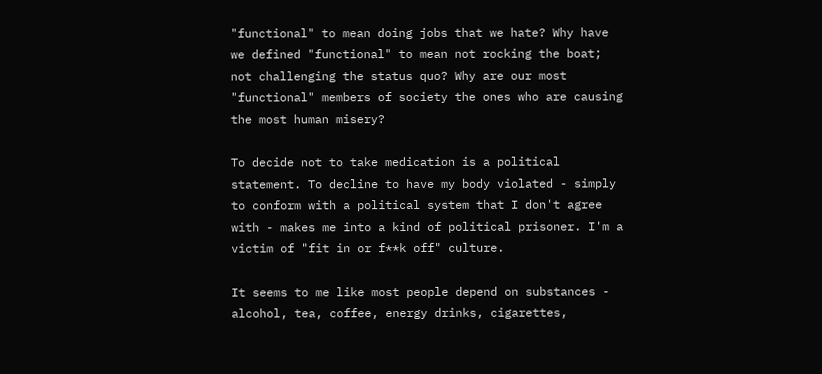"functional" to mean doing jobs that we hate? Why have we defined "functional" to mean not rocking the boat; not challenging the status quo? Why are our most "functional" members of society the ones who are causing the most human misery?

To decide not to take medication is a political statement. To decline to have my body violated - simply to conform with a political system that I don't agree with - makes me into a kind of political prisoner. I'm a victim of "fit in or f**k off" culture.

It seems to me like most people depend on substances - alcohol, tea, coffee, energy drinks, cigarettes,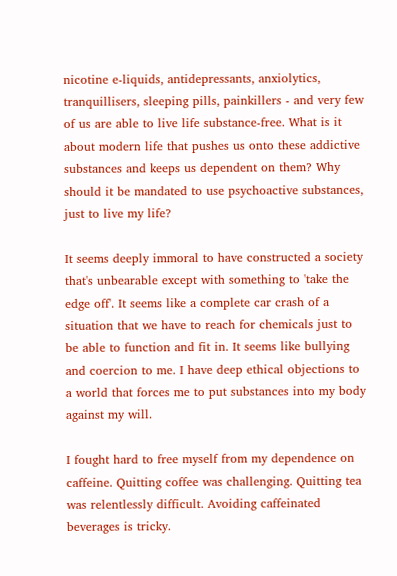nicotine e-liquids, antidepressants, anxiolytics, tranquillisers, sleeping pills, painkillers - and very few of us are able to live life substance-free. What is it about modern life that pushes us onto these addictive substances and keeps us dependent on them? Why should it be mandated to use psychoactive substances, just to live my life?

It seems deeply immoral to have constructed a society that's unbearable except with something to 'take the edge off'. It seems like a complete car crash of a situation that we have to reach for chemicals just to be able to function and fit in. It seems like bullying and coercion to me. I have deep ethical objections to a world that forces me to put substances into my body against my will.

I fought hard to free myself from my dependence on caffeine. Quitting coffee was challenging. Quitting tea was relentlessly difficult. Avoiding caffeinated beverages is tricky.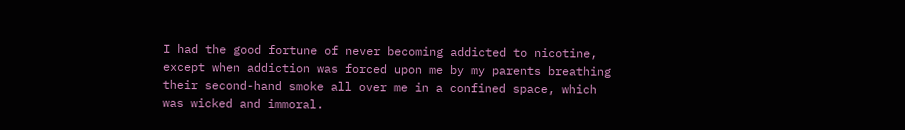I had the good fortune of never becoming addicted to nicotine, except when addiction was forced upon me by my parents breathing their second-hand smoke all over me in a confined space, which was wicked and immoral.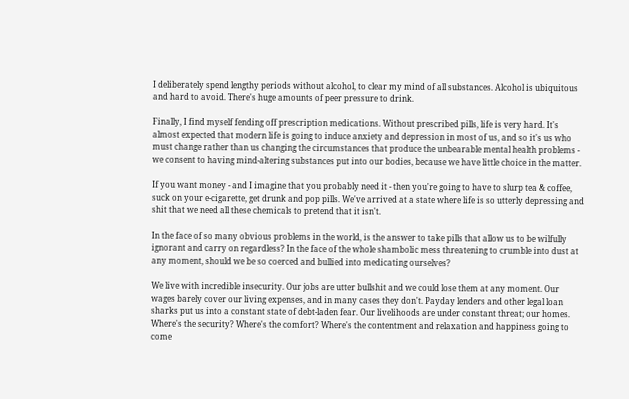I deliberately spend lengthy periods without alcohol, to clear my mind of all substances. Alcohol is ubiquitous and hard to avoid. There's huge amounts of peer pressure to drink.

Finally, I find myself fending off prescription medications. Without prescribed pills, life is very hard. It's almost expected that modern life is going to induce anxiety and depression in most of us, and so it's us who must change rather than us changing the circumstances that produce the unbearable mental health problems - we consent to having mind-altering substances put into our bodies, because we have little choice in the matter.

If you want money - and I imagine that you probably need it - then you're going to have to slurp tea & coffee, suck on your e-cigarette, get drunk and pop pills. We've arrived at a state where life is so utterly depressing and shit that we need all these chemicals to pretend that it isn't.

In the face of so many obvious problems in the world, is the answer to take pills that allow us to be wilfully ignorant and carry on regardless? In the face of the whole shambolic mess threatening to crumble into dust at any moment, should we be so coerced and bullied into medicating ourselves?

We live with incredible insecurity. Our jobs are utter bullshit and we could lose them at any moment. Our wages barely cover our living expenses, and in many cases they don't. Payday lenders and other legal loan sharks put us into a constant state of debt-laden fear. Our livelihoods are under constant threat; our homes. Where's the security? Where's the comfort? Where's the contentment and relaxation and happiness going to come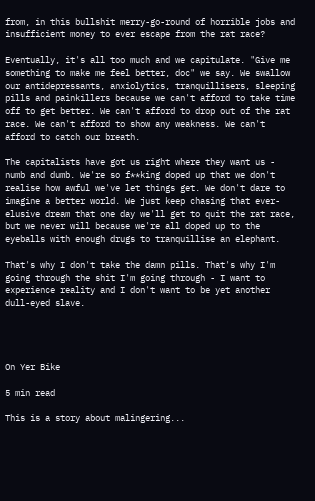from, in this bullshit merry-go-round of horrible jobs and insufficient money to ever escape from the rat race?

Eventually, it's all too much and we capitulate. "Give me something to make me feel better, doc" we say. We swallow our antidepressants, anxiolytics, tranquillisers, sleeping pills and painkillers because we can't afford to take time off to get better. We can't afford to drop out of the rat race. We can't afford to show any weakness. We can't afford to catch our breath.

The capitalists have got us right where they want us - numb and dumb. We're so f**king doped up that we don't realise how awful we've let things get. We don't dare to imagine a better world. We just keep chasing that ever-elusive dream that one day we'll get to quit the rat race, but we never will because we're all doped up to the eyeballs with enough drugs to tranquillise an elephant.

That's why I don't take the damn pills. That's why I'm going through the shit I'm going through - I want to experience reality and I don't want to be yet another dull-eyed slave.




On Yer Bike

5 min read

This is a story about malingering...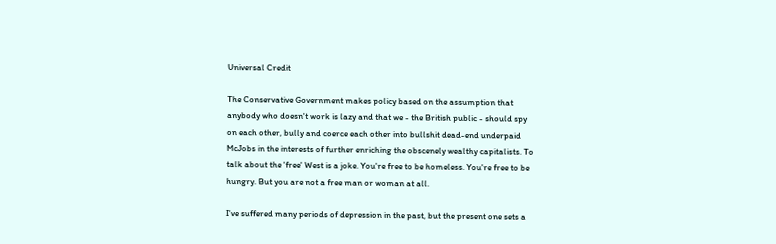Universal Credit

The Conservative Government makes policy based on the assumption that anybody who doesn't work is lazy and that we - the British public - should spy on each other, bully and coerce each other into bullshit dead-end underpaid McJobs in the interests of further enriching the obscenely wealthy capitalists. To talk about the 'free' West is a joke. You're free to be homeless. You're free to be hungry. But you are not a free man or woman at all.

I've suffered many periods of depression in the past, but the present one sets a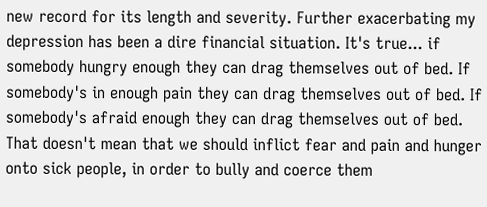new record for its length and severity. Further exacerbating my depression has been a dire financial situation. It's true... if somebody hungry enough they can drag themselves out of bed. If somebody's in enough pain they can drag themselves out of bed. If somebody's afraid enough they can drag themselves out of bed. That doesn't mean that we should inflict fear and pain and hunger onto sick people, in order to bully and coerce them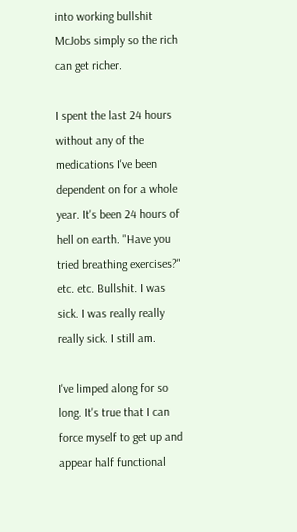into working bullshit McJobs simply so the rich can get richer.

I spent the last 24 hours without any of the medications I've been dependent on for a whole year. It's been 24 hours of hell on earth. "Have you tried breathing exercises?" etc. etc. Bullshit. I was sick. I was really really really sick. I still am.

I've limped along for so long. It's true that I can force myself to get up and appear half functional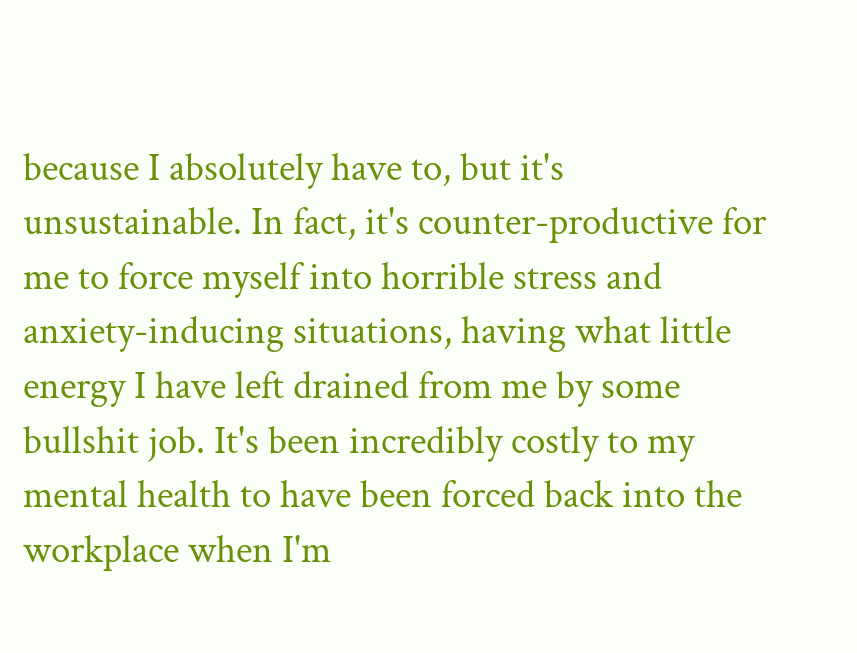because I absolutely have to, but it's unsustainable. In fact, it's counter-productive for me to force myself into horrible stress and anxiety-inducing situations, having what little energy I have left drained from me by some bullshit job. It's been incredibly costly to my mental health to have been forced back into the workplace when I'm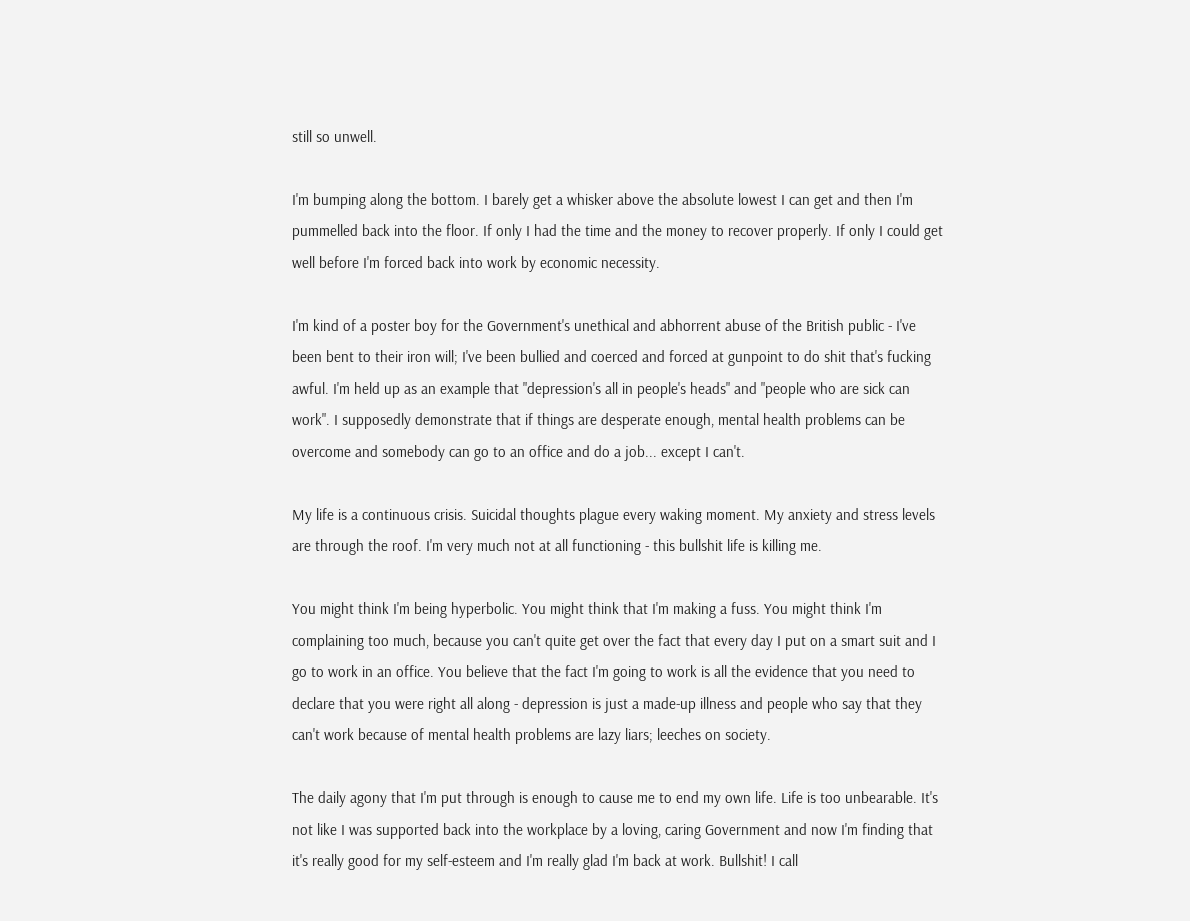still so unwell.

I'm bumping along the bottom. I barely get a whisker above the absolute lowest I can get and then I'm pummelled back into the floor. If only I had the time and the money to recover properly. If only I could get well before I'm forced back into work by economic necessity.

I'm kind of a poster boy for the Government's unethical and abhorrent abuse of the British public - I've been bent to their iron will; I've been bullied and coerced and forced at gunpoint to do shit that's fucking awful. I'm held up as an example that "depression's all in people's heads" and "people who are sick can work". I supposedly demonstrate that if things are desperate enough, mental health problems can be overcome and somebody can go to an office and do a job... except I can't.

My life is a continuous crisis. Suicidal thoughts plague every waking moment. My anxiety and stress levels are through the roof. I'm very much not at all functioning - this bullshit life is killing me.

You might think I'm being hyperbolic. You might think that I'm making a fuss. You might think I'm complaining too much, because you can't quite get over the fact that every day I put on a smart suit and I go to work in an office. You believe that the fact I'm going to work is all the evidence that you need to declare that you were right all along - depression is just a made-up illness and people who say that they can't work because of mental health problems are lazy liars; leeches on society.

The daily agony that I'm put through is enough to cause me to end my own life. Life is too unbearable. It's not like I was supported back into the workplace by a loving, caring Government and now I'm finding that it's really good for my self-esteem and I'm really glad I'm back at work. Bullshit! I call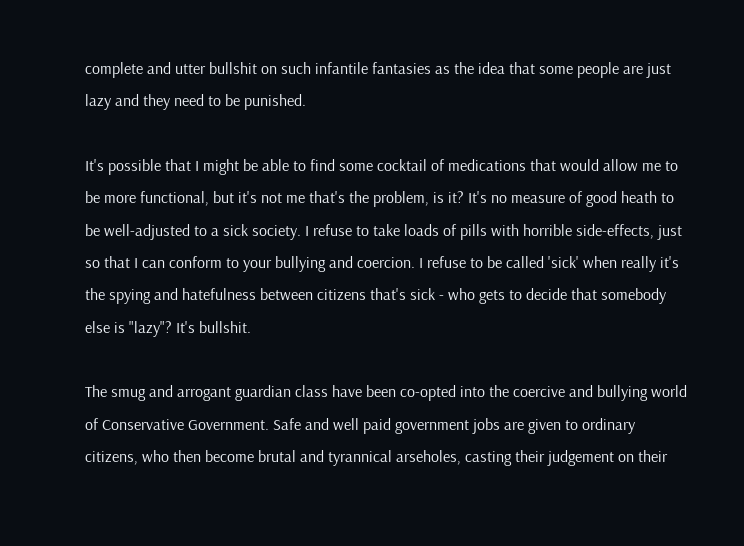complete and utter bullshit on such infantile fantasies as the idea that some people are just lazy and they need to be punished.

It's possible that I might be able to find some cocktail of medications that would allow me to be more functional, but it's not me that's the problem, is it? It's no measure of good heath to be well-adjusted to a sick society. I refuse to take loads of pills with horrible side-effects, just so that I can conform to your bullying and coercion. I refuse to be called 'sick' when really it's the spying and hatefulness between citizens that's sick - who gets to decide that somebody else is "lazy"? It's bullshit.

The smug and arrogant guardian class have been co-opted into the coercive and bullying world of Conservative Government. Safe and well paid government jobs are given to ordinary citizens, who then become brutal and tyrannical arseholes, casting their judgement on their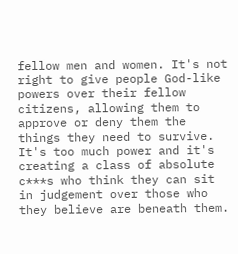fellow men and women. It's not right to give people God-like powers over their fellow citizens, allowing them to approve or deny them the things they need to survive. It's too much power and it's creating a class of absolute c***s who think they can sit in judgement over those who they believe are beneath them.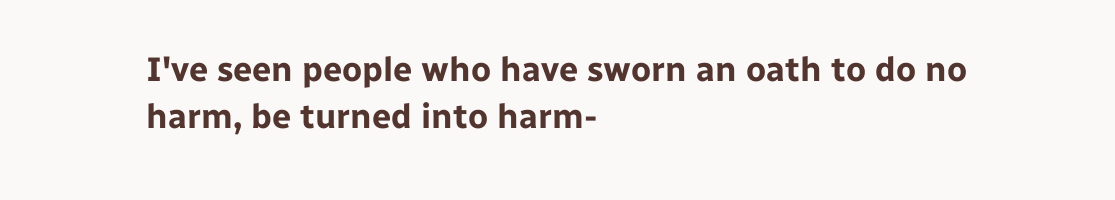I've seen people who have sworn an oath to do no harm, be turned into harm-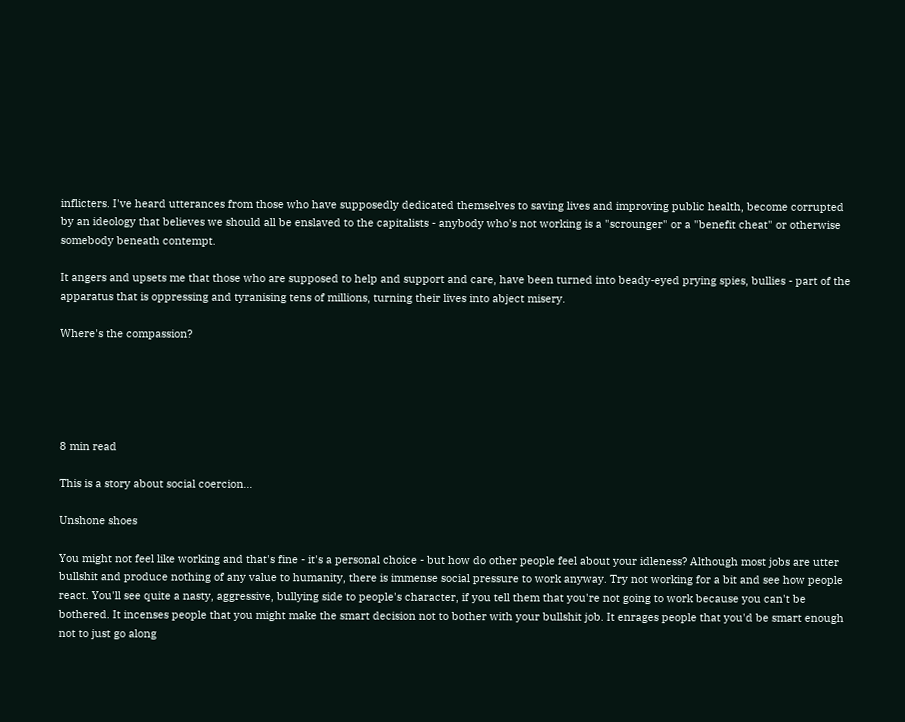inflicters. I've heard utterances from those who have supposedly dedicated themselves to saving lives and improving public health, become corrupted by an ideology that believes we should all be enslaved to the capitalists - anybody who's not working is a "scrounger" or a "benefit cheat" or otherwise somebody beneath contempt.

It angers and upsets me that those who are supposed to help and support and care, have been turned into beady-eyed prying spies, bullies - part of the apparatus that is oppressing and tyranising tens of millions, turning their lives into abject misery.

Where's the compassion?





8 min read

This is a story about social coercion...

Unshone shoes

You might not feel like working and that's fine - it's a personal choice - but how do other people feel about your idleness? Although most jobs are utter bullshit and produce nothing of any value to humanity, there is immense social pressure to work anyway. Try not working for a bit and see how people react. You'll see quite a nasty, aggressive, bullying side to people's character, if you tell them that you're not going to work because you can't be bothered. It incenses people that you might make the smart decision not to bother with your bullshit job. It enrages people that you'd be smart enough not to just go along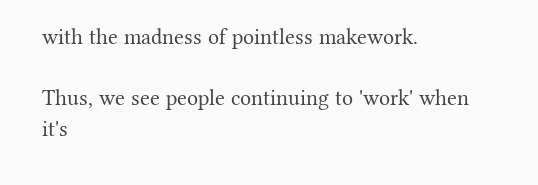with the madness of pointless makework.

Thus, we see people continuing to 'work' when it's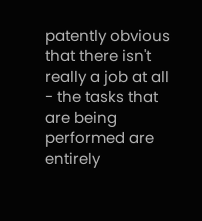patently obvious that there isn't really a job at all - the tasks that are being performed are entirely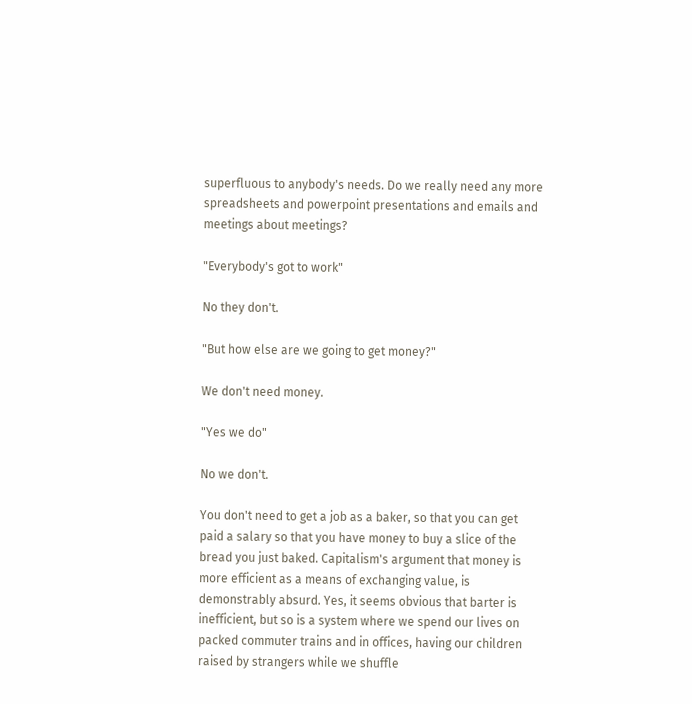superfluous to anybody's needs. Do we really need any more spreadsheets and powerpoint presentations and emails and meetings about meetings?

"Everybody's got to work"

No they don't.

"But how else are we going to get money?"

We don't need money.

"Yes we do"

No we don't.

You don't need to get a job as a baker, so that you can get paid a salary so that you have money to buy a slice of the bread you just baked. Capitalism's argument that money is more efficient as a means of exchanging value, is demonstrably absurd. Yes, it seems obvious that barter is inefficient, but so is a system where we spend our lives on packed commuter trains and in offices, having our children raised by strangers while we shuffle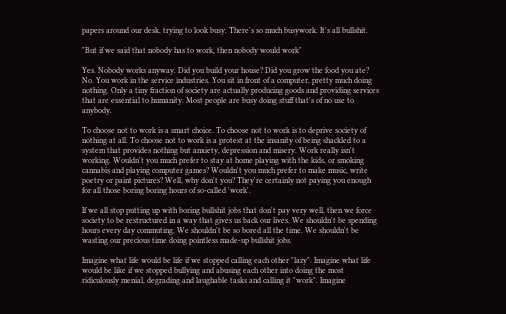papers around our desk, trying to look busy. There's so much busywork. It's all bullshit.

"But if we said that nobody has to work, then nobody would work"

Yes. Nobody works anyway. Did you build your house? Did you grow the food you ate? No. You work in the service industries. You sit in front of a computer, pretty much doing nothing. Only a tiny fraction of society are actually producing goods and providing services that are essential to humanity. Most people are busy doing stuff that's of no use to anybody.

To choose not to work is a smart choice. To choose not to work is to deprive society of nothing at all. To choose not to work is a protest at the insanity of being shackled to a system that provides nothing but anxiety, depression and misery. Work really isn't working. Wouldn't you much prefer to stay at home playing with the kids, or smoking cannabis and playing computer games? Wouldn't you much prefer to make music, write poetry or paint pictures? Well, why don't you? They're certainly not paying you enough for all those boring boring hours of so-called 'work'.

If we all stop putting up with boring bullshit jobs that don't pay very well, then we force society to be restructured in a way that gives us back our lives. We shouldn't be spending hours every day commuting. We shouldn't be so bored all the time. We shouldn't be wasting our precious time doing pointless made-up bullshit jobs.

Imagine what life would be life if we stopped calling each other "lazy". Imagine what life would be like if we stopped bullying and abusing each other into doing the most ridiculously menial, degrading and laughable tasks and calling it "work". Imagine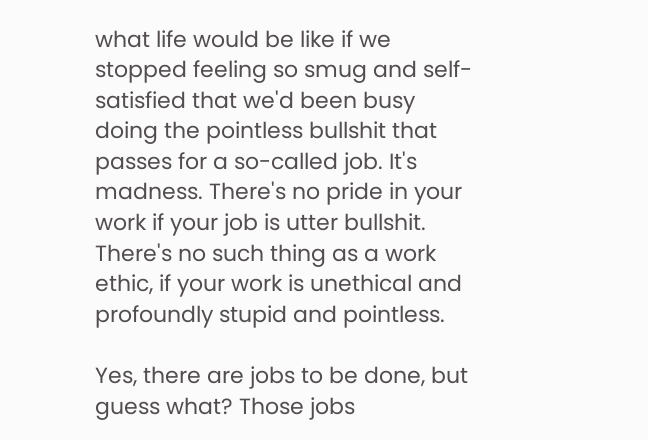what life would be like if we stopped feeling so smug and self-satisfied that we'd been busy doing the pointless bullshit that passes for a so-called job. It's madness. There's no pride in your work if your job is utter bullshit. There's no such thing as a work ethic, if your work is unethical and profoundly stupid and pointless.

Yes, there are jobs to be done, but guess what? Those jobs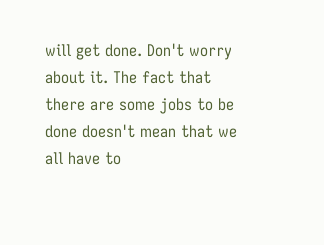will get done. Don't worry about it. The fact that there are some jobs to be done doesn't mean that we all have to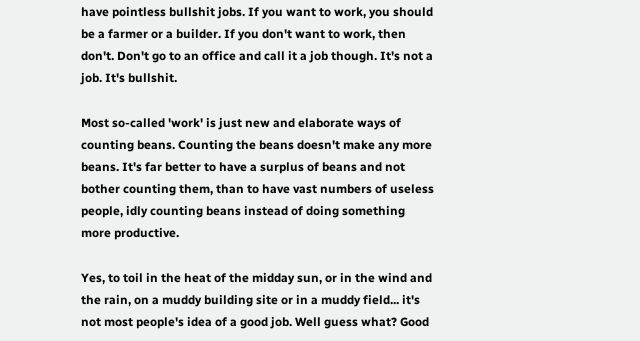have pointless bullshit jobs. If you want to work, you should be a farmer or a builder. If you don't want to work, then don't. Don't go to an office and call it a job though. It's not a job. It's bullshit.

Most so-called 'work' is just new and elaborate ways of counting beans. Counting the beans doesn't make any more beans. It's far better to have a surplus of beans and not bother counting them, than to have vast numbers of useless people, idly counting beans instead of doing something more productive.

Yes, to toil in the heat of the midday sun, or in the wind and the rain, on a muddy building site or in a muddy field... it's not most people's idea of a good job. Well guess what? Good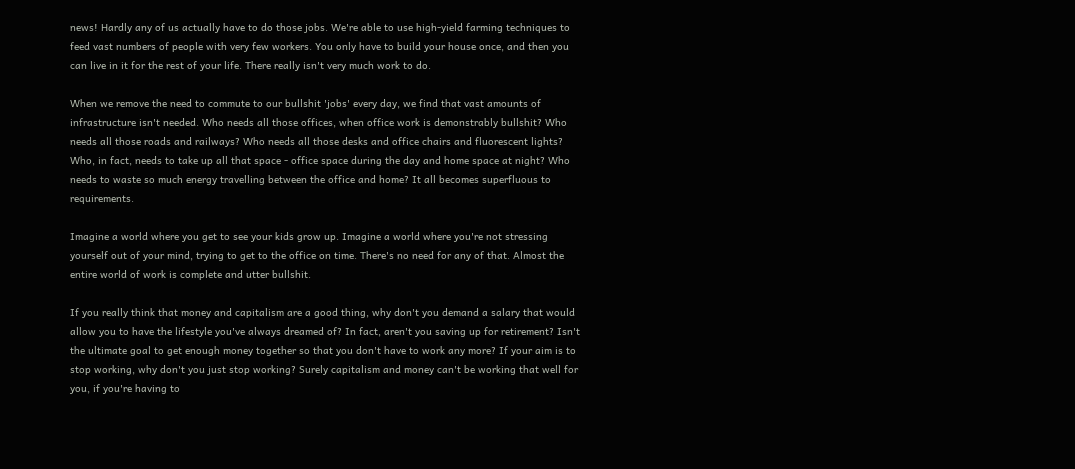news! Hardly any of us actually have to do those jobs. We're able to use high-yield farming techniques to feed vast numbers of people with very few workers. You only have to build your house once, and then you can live in it for the rest of your life. There really isn't very much work to do.

When we remove the need to commute to our bullshit 'jobs' every day, we find that vast amounts of infrastructure isn't needed. Who needs all those offices, when office work is demonstrably bullshit? Who needs all those roads and railways? Who needs all those desks and office chairs and fluorescent lights? Who, in fact, needs to take up all that space - office space during the day and home space at night? Who needs to waste so much energy travelling between the office and home? It all becomes superfluous to requirements.

Imagine a world where you get to see your kids grow up. Imagine a world where you're not stressing yourself out of your mind, trying to get to the office on time. There's no need for any of that. Almost the entire world of work is complete and utter bullshit.

If you really think that money and capitalism are a good thing, why don't you demand a salary that would allow you to have the lifestyle you've always dreamed of? In fact, aren't you saving up for retirement? Isn't the ultimate goal to get enough money together so that you don't have to work any more? If your aim is to stop working, why don't you just stop working? Surely capitalism and money can't be working that well for you, if you're having to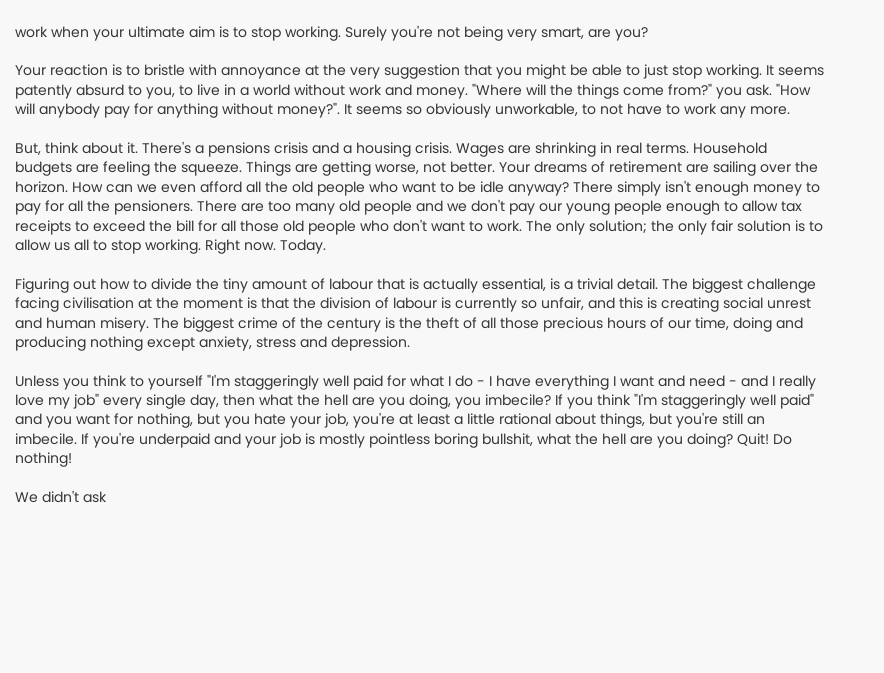work when your ultimate aim is to stop working. Surely you're not being very smart, are you?

Your reaction is to bristle with annoyance at the very suggestion that you might be able to just stop working. It seems patently absurd to you, to live in a world without work and money. "Where will the things come from?" you ask. "How will anybody pay for anything without money?". It seems so obviously unworkable, to not have to work any more.

But, think about it. There's a pensions crisis and a housing crisis. Wages are shrinking in real terms. Household budgets are feeling the squeeze. Things are getting worse, not better. Your dreams of retirement are sailing over the horizon. How can we even afford all the old people who want to be idle anyway? There simply isn't enough money to pay for all the pensioners. There are too many old people and we don't pay our young people enough to allow tax receipts to exceed the bill for all those old people who don't want to work. The only solution; the only fair solution is to allow us all to stop working. Right now. Today.

Figuring out how to divide the tiny amount of labour that is actually essential, is a trivial detail. The biggest challenge facing civilisation at the moment is that the division of labour is currently so unfair, and this is creating social unrest and human misery. The biggest crime of the century is the theft of all those precious hours of our time, doing and producing nothing except anxiety, stress and depression.

Unless you think to yourself "I'm staggeringly well paid for what I do - I have everything I want and need - and I really love my job" every single day, then what the hell are you doing, you imbecile? If you think "I'm staggeringly well paid" and you want for nothing, but you hate your job, you're at least a little rational about things, but you're still an imbecile. If you're underpaid and your job is mostly pointless boring bullshit, what the hell are you doing? Quit! Do nothing!

We didn't ask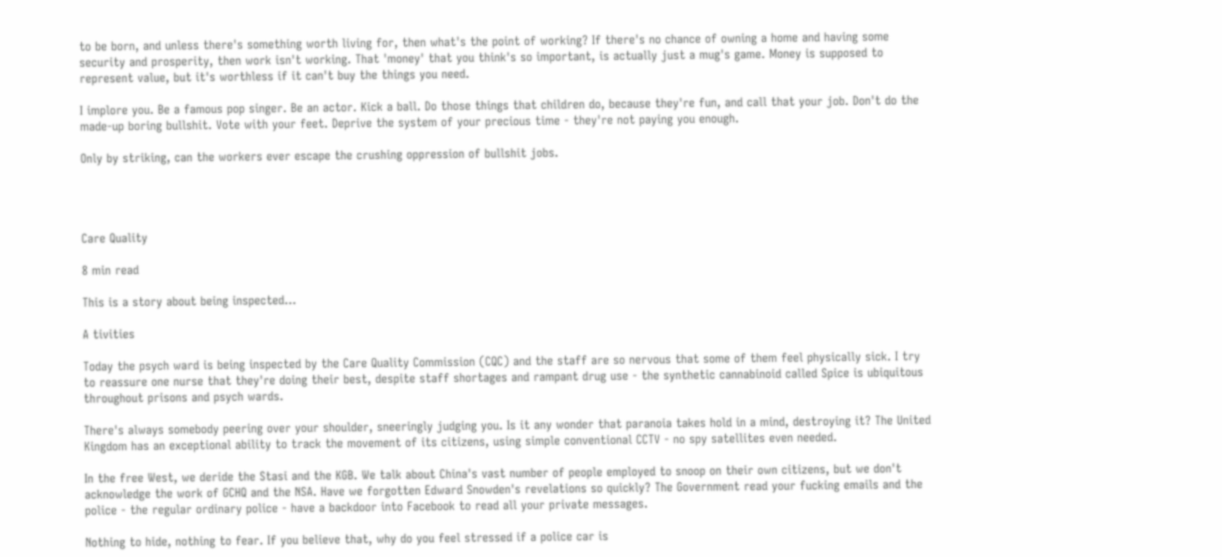to be born, and unless there's something worth living for, then what's the point of working? If there's no chance of owning a home and having some security and prosperity, then work isn't working. That 'money' that you think's so important, is actually just a mug's game. Money is supposed to represent value, but it's worthless if it can't buy the things you need.

I implore you. Be a famous pop singer. Be an actor. Kick a ball. Do those things that children do, because they're fun, and call that your job. Don't do the made-up boring bullshit. Vote with your feet. Deprive the system of your precious time - they're not paying you enough.

Only by striking, can the workers ever escape the crushing oppression of bullshit jobs.




Care Quality

8 min read

This is a story about being inspected...

A tivities

Today the psych ward is being inspected by the Care Quality Commission (CQC) and the staff are so nervous that some of them feel physically sick. I try to reassure one nurse that they're doing their best, despite staff shortages and rampant drug use - the synthetic cannabinoid called Spice is ubiquitous throughout prisons and psych wards.

There's always somebody peering over your shoulder, sneeringly judging you. Is it any wonder that paranoia takes hold in a mind, destroying it? The United Kingdom has an exceptional ability to track the movement of its citizens, using simple conventional CCTV - no spy satellites even needed.

In the free West, we deride the Stasi and the KGB. We talk about China's vast number of people employed to snoop on their own citizens, but we don't acknowledge the work of GCHQ and the NSA. Have we forgotten Edward Snowden's revelations so quickly? The Government read your fucking emails and the police - the regular ordinary police - have a backdoor into Facebook to read all your private messages.

Nothing to hide, nothing to fear. If you believe that, why do you feel stressed if a police car is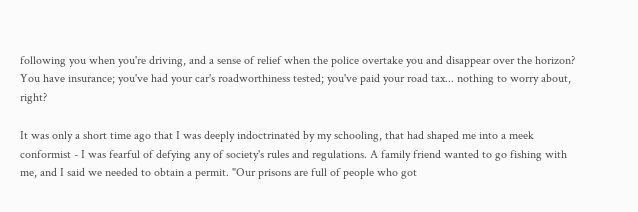following you when you're driving, and a sense of relief when the police overtake you and disappear over the horizon? You have insurance; you've had your car's roadworthiness tested; you've paid your road tax... nothing to worry about, right?

It was only a short time ago that I was deeply indoctrinated by my schooling, that had shaped me into a meek conformist - I was fearful of defying any of society's rules and regulations. A family friend wanted to go fishing with me, and I said we needed to obtain a permit. "Our prisons are full of people who got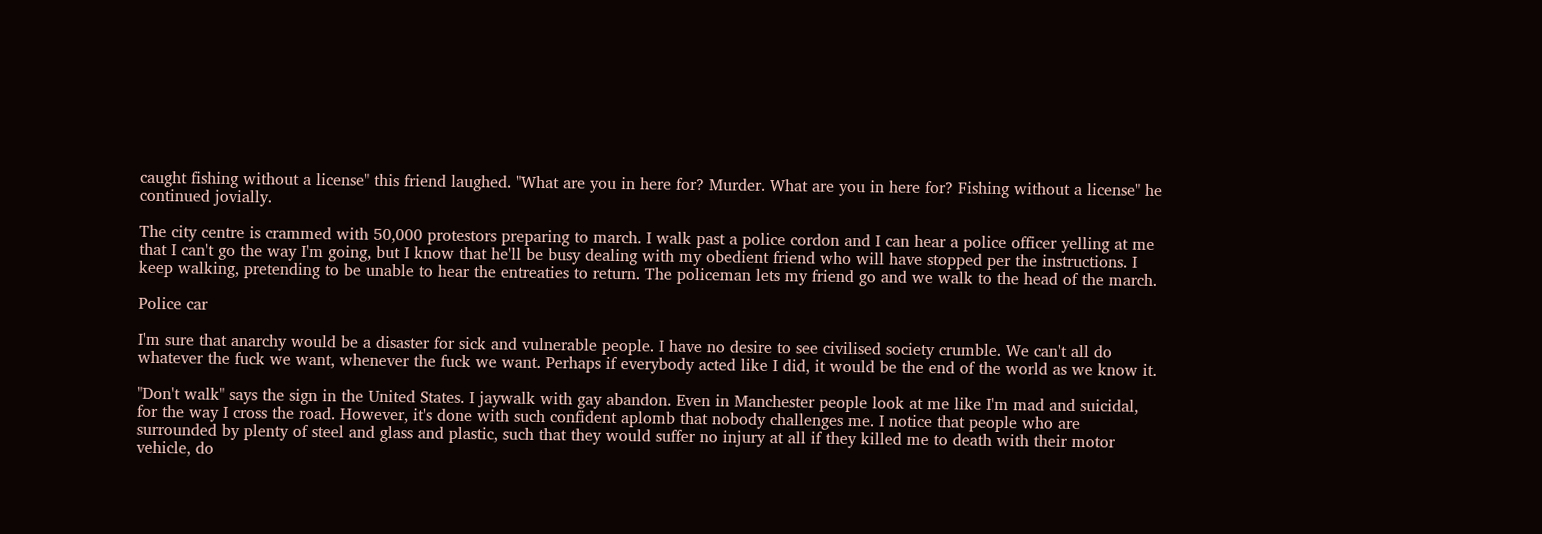caught fishing without a license" this friend laughed. "What are you in here for? Murder. What are you in here for? Fishing without a license" he continued jovially.

The city centre is crammed with 50,000 protestors preparing to march. I walk past a police cordon and I can hear a police officer yelling at me that I can't go the way I'm going, but I know that he'll be busy dealing with my obedient friend who will have stopped per the instructions. I keep walking, pretending to be unable to hear the entreaties to return. The policeman lets my friend go and we walk to the head of the march.

Police car

I'm sure that anarchy would be a disaster for sick and vulnerable people. I have no desire to see civilised society crumble. We can't all do whatever the fuck we want, whenever the fuck we want. Perhaps if everybody acted like I did, it would be the end of the world as we know it.

"Don't walk" says the sign in the United States. I jaywalk with gay abandon. Even in Manchester people look at me like I'm mad and suicidal, for the way I cross the road. However, it's done with such confident aplomb that nobody challenges me. I notice that people who are surrounded by plenty of steel and glass and plastic, such that they would suffer no injury at all if they killed me to death with their motor vehicle, do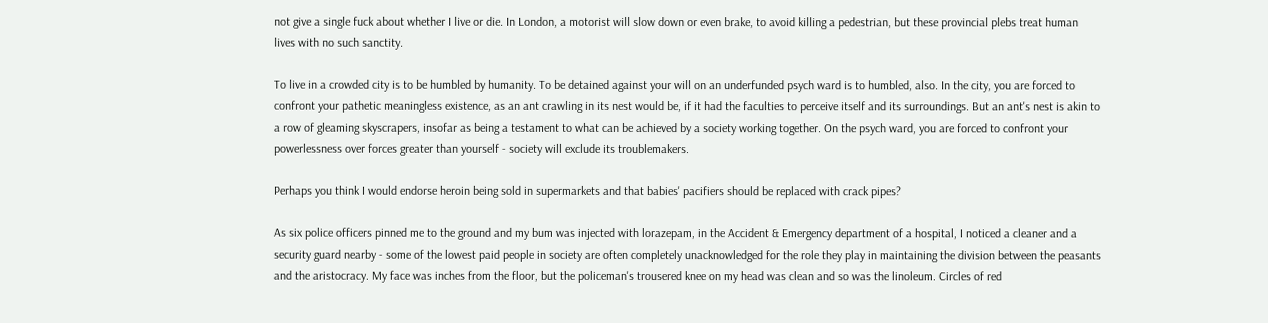not give a single fuck about whether I live or die. In London, a motorist will slow down or even brake, to avoid killing a pedestrian, but these provincial plebs treat human lives with no such sanctity.

To live in a crowded city is to be humbled by humanity. To be detained against your will on an underfunded psych ward is to humbled, also. In the city, you are forced to confront your pathetic meaningless existence, as an ant crawling in its nest would be, if it had the faculties to perceive itself and its surroundings. But an ant's nest is akin to a row of gleaming skyscrapers, insofar as being a testament to what can be achieved by a society working together. On the psych ward, you are forced to confront your powerlessness over forces greater than yourself - society will exclude its troublemakers.

Perhaps you think I would endorse heroin being sold in supermarkets and that babies' pacifiers should be replaced with crack pipes?

As six police officers pinned me to the ground and my bum was injected with lorazepam, in the Accident & Emergency department of a hospital, I noticed a cleaner and a security guard nearby - some of the lowest paid people in society are often completely unacknowledged for the role they play in maintaining the division between the peasants and the aristocracy. My face was inches from the floor, but the policeman's trousered knee on my head was clean and so was the linoleum. Circles of red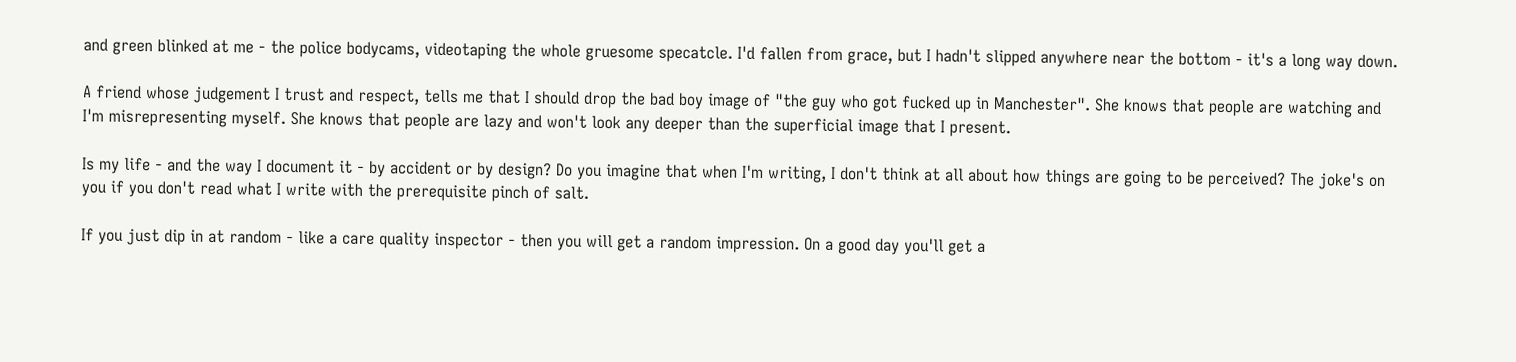and green blinked at me - the police bodycams, videotaping the whole gruesome specatcle. I'd fallen from grace, but I hadn't slipped anywhere near the bottom - it's a long way down.

A friend whose judgement I trust and respect, tells me that I should drop the bad boy image of "the guy who got fucked up in Manchester". She knows that people are watching and I'm misrepresenting myself. She knows that people are lazy and won't look any deeper than the superficial image that I present.

Is my life - and the way I document it - by accident or by design? Do you imagine that when I'm writing, I don't think at all about how things are going to be perceived? The joke's on you if you don't read what I write with the prerequisite pinch of salt.

If you just dip in at random - like a care quality inspector - then you will get a random impression. On a good day you'll get a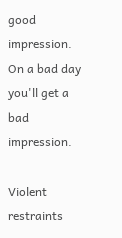good impression. On a bad day you'll get a bad impression.

Violent restraints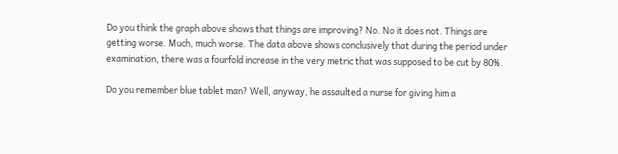Do you think the graph above shows that things are improving? No. No it does not. Things are getting worse. Much, much worse. The data above shows conclusively that during the period under examination, there was a fourfold increase in the very metric that was supposed to be cut by 80%.

Do you remember blue tablet man? Well, anyway, he assaulted a nurse for giving him a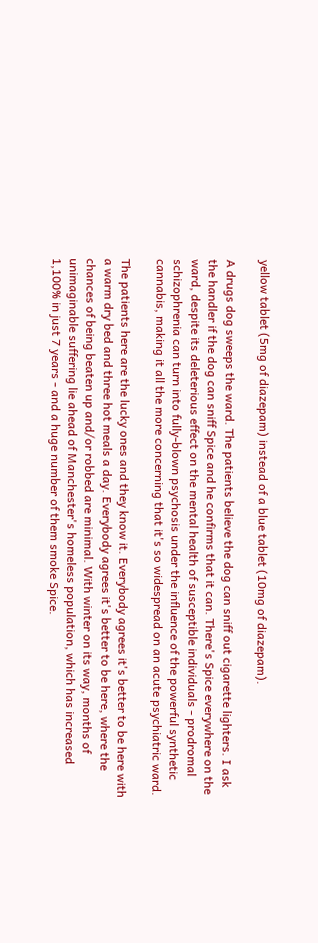yellow tablet (5mg of diazepam) instead of a blue tablet (10mg of diazepam).

A drugs dog sweeps the ward. The patients believe the dog can sniff out cigarette lighters. I ask the handler if the dog can sniff Spice and he confirms that it can. There's Spice everywhere on the ward, despite its deleterious effect on the mental health of susceptible individuals - prodromal schizophrenia can turn into fully-blown psychosis under the influence of the powerful synthetic cannabis, making it all the more concerning that it's so widespread on an acute psychiatric ward.

The patients here are the lucky ones and they know it. Everybody agrees it's better to be here with a warm dry bed and three hot meals a day. Everybody agrees it's better to be here, where the chances of being beaten up and/or robbed are minimal. With winter on its way, months of unimaginable suffering lie ahead of Manchester's homeless population, which has increased 1,100% in just 7 years - and a huge number of them smoke Spice.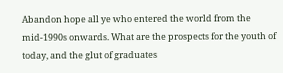Abandon hope all ye who entered the world from the mid-1990s onwards. What are the prospects for the youth of today, and the glut of graduates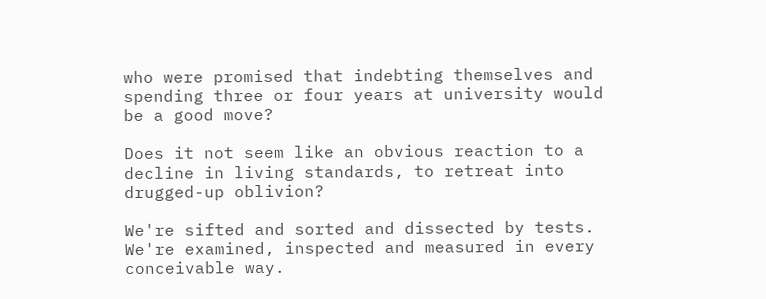who were promised that indebting themselves and spending three or four years at university would be a good move?

Does it not seem like an obvious reaction to a decline in living standards, to retreat into drugged-up oblivion?

We're sifted and sorted and dissected by tests. We're examined, inspected and measured in every conceivable way.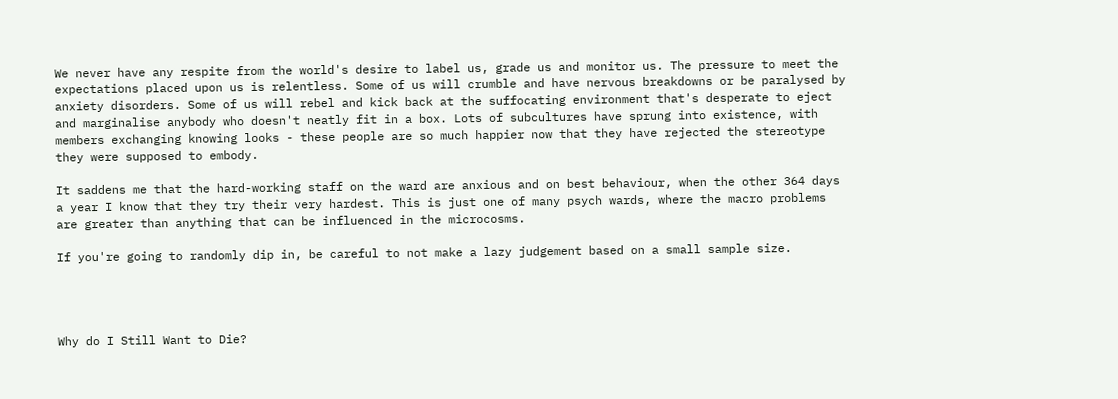We never have any respite from the world's desire to label us, grade us and monitor us. The pressure to meet the expectations placed upon us is relentless. Some of us will crumble and have nervous breakdowns or be paralysed by anxiety disorders. Some of us will rebel and kick back at the suffocating environment that's desperate to eject and marginalise anybody who doesn't neatly fit in a box. Lots of subcultures have sprung into existence, with members exchanging knowing looks - these people are so much happier now that they have rejected the stereotype they were supposed to embody.

It saddens me that the hard-working staff on the ward are anxious and on best behaviour, when the other 364 days a year I know that they try their very hardest. This is just one of many psych wards, where the macro problems are greater than anything that can be influenced in the microcosms.

If you're going to randomly dip in, be careful to not make a lazy judgement based on a small sample size.




Why do I Still Want to Die?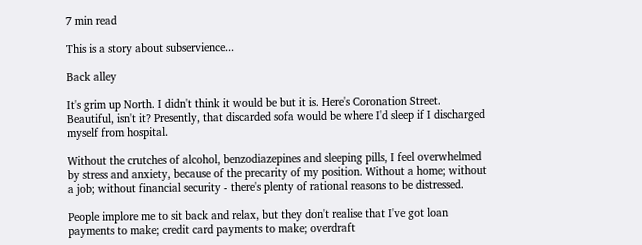7 min read

This is a story about subservience...

Back alley

It's grim up North. I didn't think it would be but it is. Here's Coronation Street. Beautiful, isn't it? Presently, that discarded sofa would be where I'd sleep if I discharged myself from hospital.

Without the crutches of alcohol, benzodiazepines and sleeping pills, I feel overwhelmed by stress and anxiety, because of the precarity of my position. Without a home; without a job; without financial security - there's plenty of rational reasons to be distressed.

People implore me to sit back and relax, but they don't realise that I've got loan payments to make; credit card payments to make; overdraft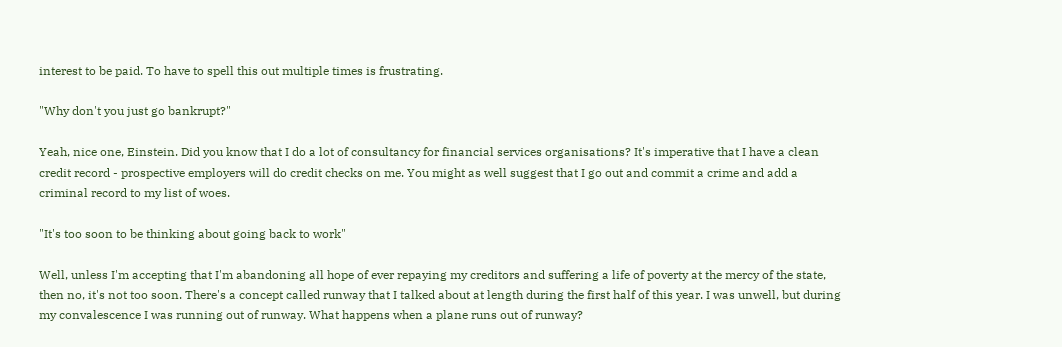interest to be paid. To have to spell this out multiple times is frustrating.

"Why don't you just go bankrupt?"

Yeah, nice one, Einstein. Did you know that I do a lot of consultancy for financial services organisations? It's imperative that I have a clean credit record - prospective employers will do credit checks on me. You might as well suggest that I go out and commit a crime and add a criminal record to my list of woes.

"It's too soon to be thinking about going back to work"

Well, unless I'm accepting that I'm abandoning all hope of ever repaying my creditors and suffering a life of poverty at the mercy of the state, then no, it's not too soon. There's a concept called runway that I talked about at length during the first half of this year. I was unwell, but during my convalescence I was running out of runway. What happens when a plane runs out of runway?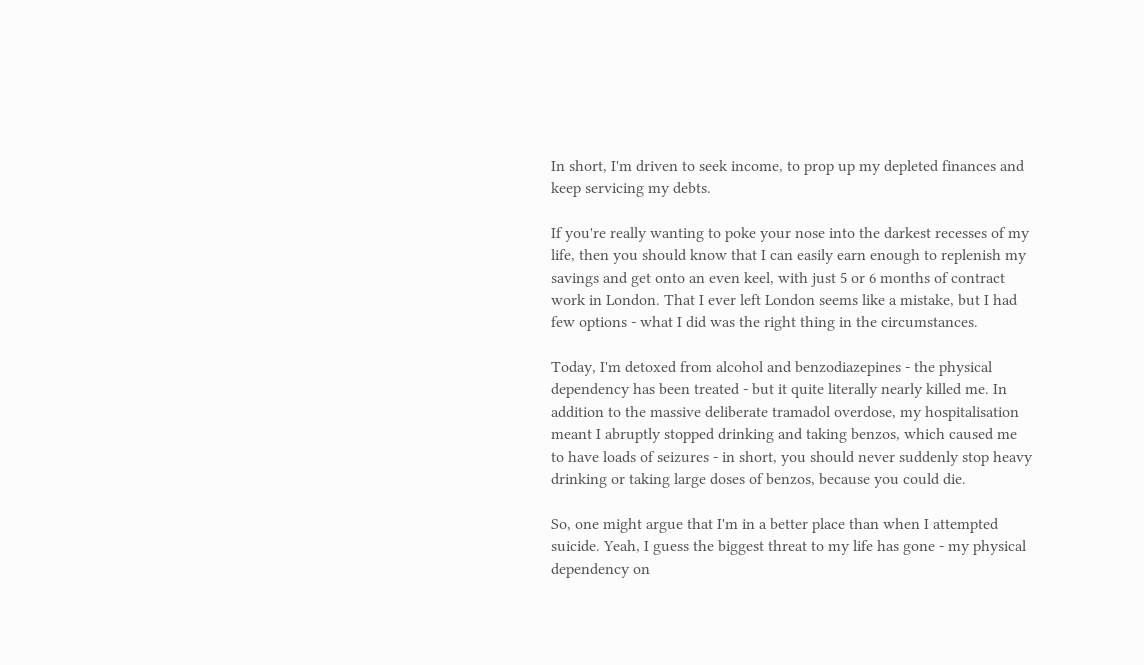In short, I'm driven to seek income, to prop up my depleted finances and keep servicing my debts.

If you're really wanting to poke your nose into the darkest recesses of my life, then you should know that I can easily earn enough to replenish my savings and get onto an even keel, with just 5 or 6 months of contract work in London. That I ever left London seems like a mistake, but I had few options - what I did was the right thing in the circumstances.

Today, I'm detoxed from alcohol and benzodiazepines - the physical dependency has been treated - but it quite literally nearly killed me. In addition to the massive deliberate tramadol overdose, my hospitalisation meant I abruptly stopped drinking and taking benzos, which caused me to have loads of seizures - in short, you should never suddenly stop heavy drinking or taking large doses of benzos, because you could die.

So, one might argue that I'm in a better place than when I attempted suicide. Yeah, I guess the biggest threat to my life has gone - my physical dependency on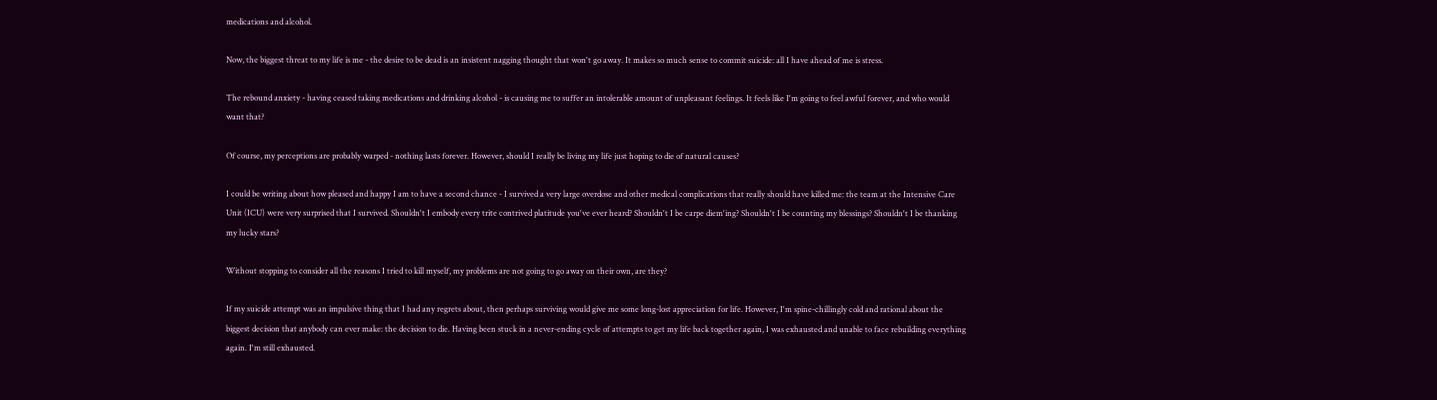medications and alcohol.

Now, the biggest threat to my life is me - the desire to be dead is an insistent nagging thought that won't go away. It makes so much sense to commit suicide: all I have ahead of me is stress.

The rebound anxiety - having ceased taking medications and drinking alcohol - is causing me to suffer an intolerable amount of unpleasant feelings. It feels like I'm going to feel awful forever, and who would want that?

Of course, my perceptions are probably warped - nothing lasts forever. However, should I really be living my life just hoping to die of natural causes?

I could be writing about how pleased and happy I am to have a second chance - I survived a very large overdose and other medical complications that really should have killed me: the team at the Intensive Care Unit (ICU) were very surprised that I survived. Shouldn't I embody every trite contrived platitude you've ever heard? Shouldn't I be carpe diem'ing? Shouldn't I be counting my blessings? Shouldn't I be thanking my lucky stars?

Without stopping to consider all the reasons I tried to kill myself, my problems are not going to go away on their own, are they?

If my suicide attempt was an impulsive thing that I had any regrets about, then perhaps surviving would give me some long-lost appreciation for life. However, I'm spine-chillingly cold and rational about the biggest decision that anybody can ever make: the decision to die. Having been stuck in a never-ending cycle of attempts to get my life back together again, I was exhausted and unable to face rebuilding everything again. I'm still exhausted.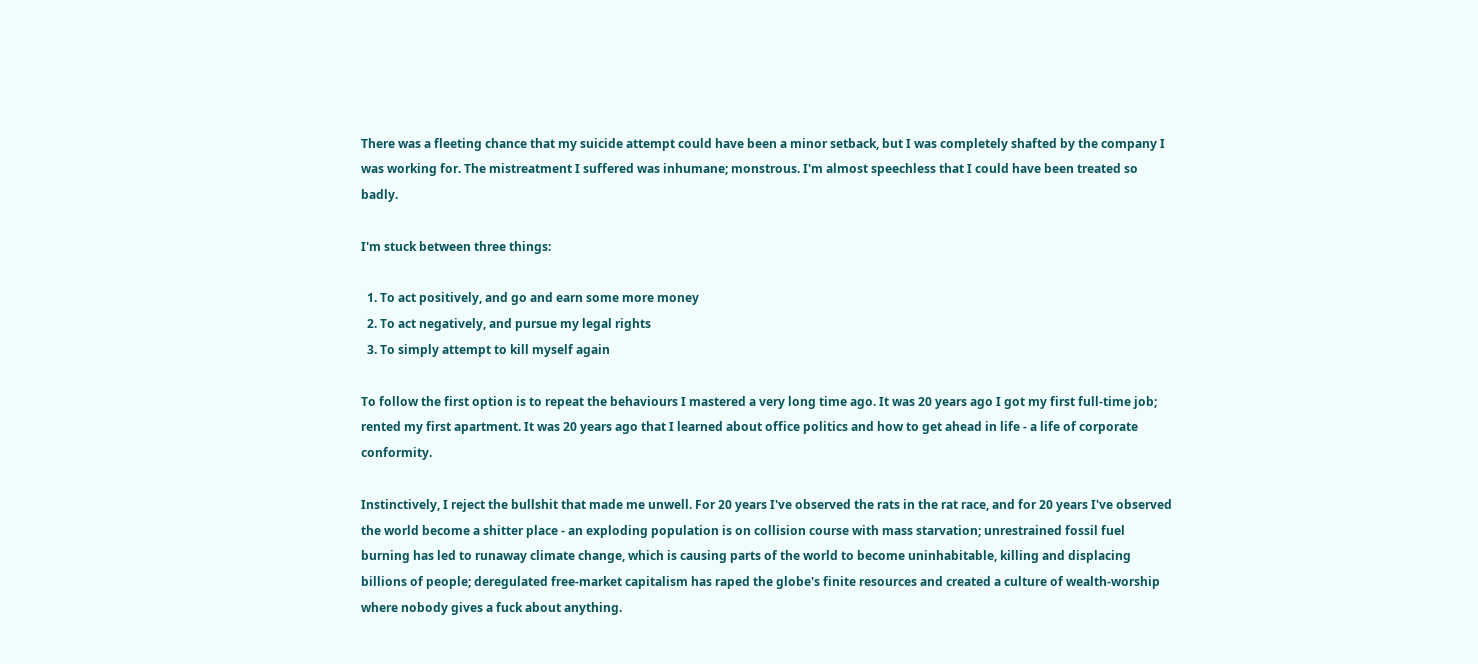There was a fleeting chance that my suicide attempt could have been a minor setback, but I was completely shafted by the company I was working for. The mistreatment I suffered was inhumane; monstrous. I'm almost speechless that I could have been treated so badly.

I'm stuck between three things:

  1. To act positively, and go and earn some more money
  2. To act negatively, and pursue my legal rights
  3. To simply attempt to kill myself again

To follow the first option is to repeat the behaviours I mastered a very long time ago. It was 20 years ago I got my first full-time job; rented my first apartment. It was 20 years ago that I learned about office politics and how to get ahead in life - a life of corporate conformity.

Instinctively, I reject the bullshit that made me unwell. For 20 years I've observed the rats in the rat race, and for 20 years I've observed the world become a shitter place - an exploding population is on collision course with mass starvation; unrestrained fossil fuel burning has led to runaway climate change, which is causing parts of the world to become uninhabitable, killing and displacing billions of people; deregulated free-market capitalism has raped the globe's finite resources and created a culture of wealth-worship where nobody gives a fuck about anything.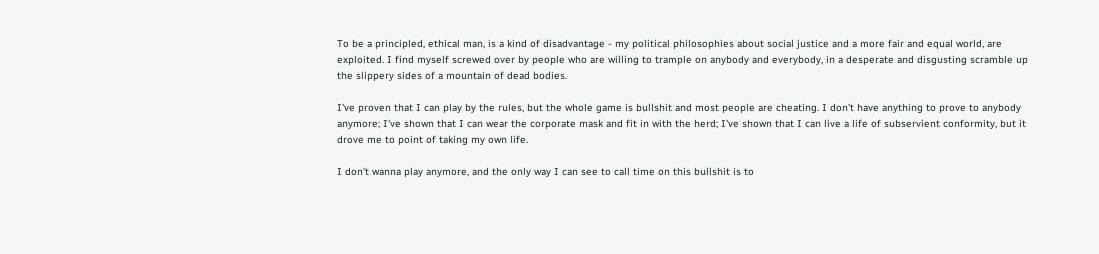To be a principled, ethical man, is a kind of disadvantage - my political philosophies about social justice and a more fair and equal world, are exploited. I find myself screwed over by people who are willing to trample on anybody and everybody, in a desperate and disgusting scramble up the slippery sides of a mountain of dead bodies.

I've proven that I can play by the rules, but the whole game is bullshit and most people are cheating. I don't have anything to prove to anybody anymore; I've shown that I can wear the corporate mask and fit in with the herd; I've shown that I can live a life of subservient conformity, but it drove me to point of taking my own life.

I don't wanna play anymore, and the only way I can see to call time on this bullshit is to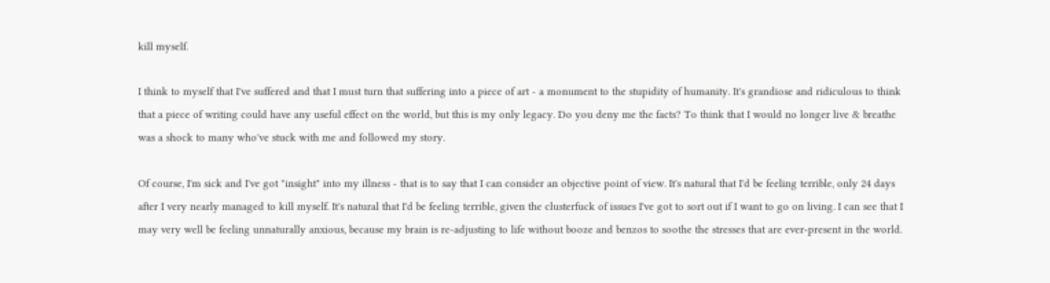kill myself.

I think to myself that I've suffered and that I must turn that suffering into a piece of art - a monument to the stupidity of humanity. It's grandiose and ridiculous to think that a piece of writing could have any useful effect on the world, but this is my only legacy. Do you deny me the facts? To think that I would no longer live & breathe was a shock to many who've stuck with me and followed my story.

Of course, I'm sick and I've got "insight" into my illness - that is to say that I can consider an objective point of view. It's natural that I'd be feeling terrible, only 24 days after I very nearly managed to kill myself. It's natural that I'd be feeling terrible, given the clusterfuck of issues I've got to sort out if I want to go on living. I can see that I may very well be feeling unnaturally anxious, because my brain is re-adjusting to life without booze and benzos to soothe the stresses that are ever-present in the world.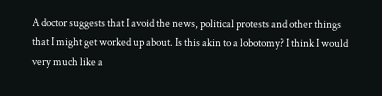A doctor suggests that I avoid the news, political protests and other things that I might get worked up about. Is this akin to a lobotomy? I think I would very much like a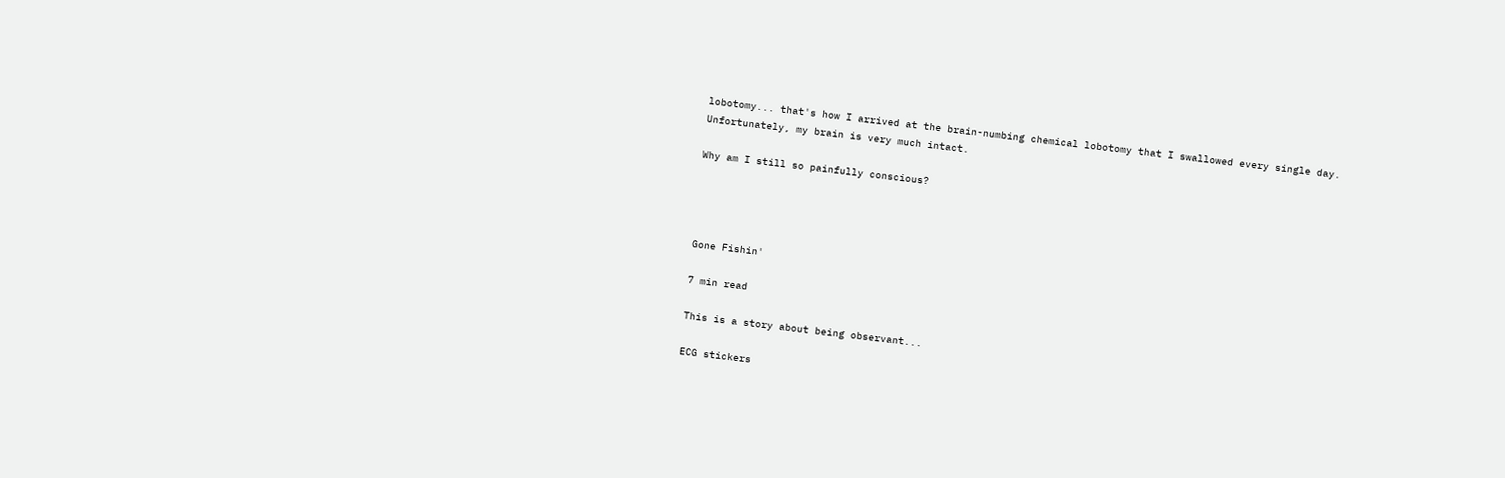lobotomy... that's how I arrived at the brain-numbing chemical lobotomy that I swallowed every single day. Unfortunately, my brain is very much intact.

Why am I still so painfully conscious?




Gone Fishin'

7 min read

This is a story about being observant...

ECG stickers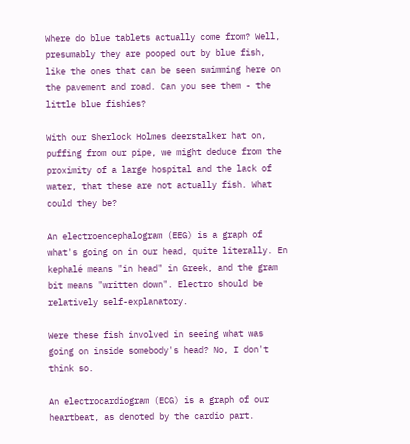Where do blue tablets actually come from? Well, presumably they are pooped out by blue fish, like the ones that can be seen swimming here on the pavement and road. Can you see them - the little blue fishies?

With our Sherlock Holmes deerstalker hat on, puffing from our pipe, we might deduce from the proximity of a large hospital and the lack of water, that these are not actually fish. What could they be?

An electroencephalogram (EEG) is a graph of what's going on in our head, quite literally. En kephalé means "in head" in Greek, and the gram bit means "written down". Electro should be relatively self-explanatory.

Were these fish involved in seeing what was going on inside somebody's head? No, I don't think so.

An electrocardiogram (ECG) is a graph of our heartbeat, as denoted by the cardio part.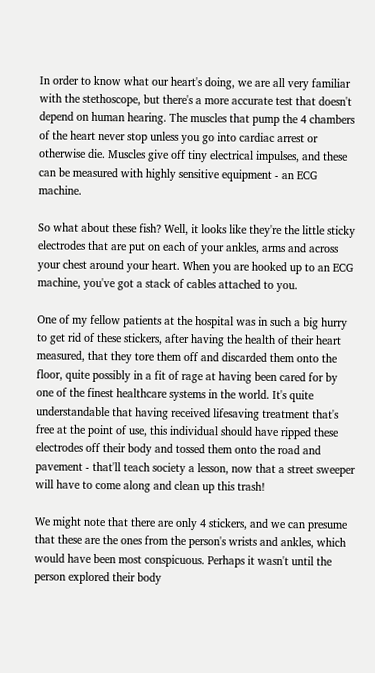In order to know what our heart's doing, we are all very familiar with the stethoscope, but there's a more accurate test that doesn't depend on human hearing. The muscles that pump the 4 chambers of the heart never stop unless you go into cardiac arrest or otherwise die. Muscles give off tiny electrical impulses, and these can be measured with highly sensitive equipment - an ECG machine.

So what about these fish? Well, it looks like they're the little sticky electrodes that are put on each of your ankles, arms and across your chest around your heart. When you are hooked up to an ECG machine, you've got a stack of cables attached to you.

One of my fellow patients at the hospital was in such a big hurry to get rid of these stickers, after having the health of their heart measured, that they tore them off and discarded them onto the floor, quite possibly in a fit of rage at having been cared for by one of the finest healthcare systems in the world. It's quite understandable that having received lifesaving treatment that's free at the point of use, this individual should have ripped these electrodes off their body and tossed them onto the road and pavement - that'll teach society a lesson, now that a street sweeper will have to come along and clean up this trash!

We might note that there are only 4 stickers, and we can presume that these are the ones from the person's wrists and ankles, which would have been most conspicuous. Perhaps it wasn't until the person explored their body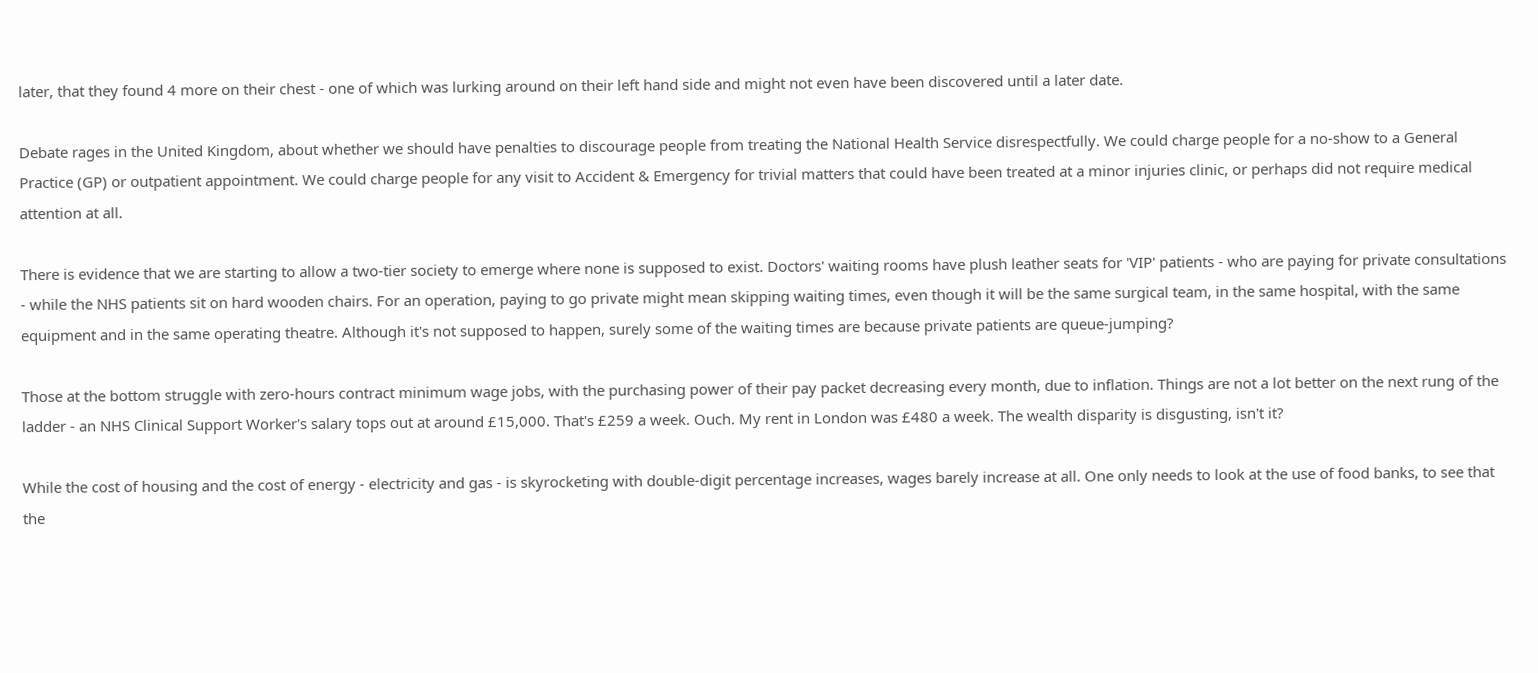later, that they found 4 more on their chest - one of which was lurking around on their left hand side and might not even have been discovered until a later date.

Debate rages in the United Kingdom, about whether we should have penalties to discourage people from treating the National Health Service disrespectfully. We could charge people for a no-show to a General Practice (GP) or outpatient appointment. We could charge people for any visit to Accident & Emergency for trivial matters that could have been treated at a minor injuries clinic, or perhaps did not require medical attention at all.

There is evidence that we are starting to allow a two-tier society to emerge where none is supposed to exist. Doctors' waiting rooms have plush leather seats for 'VIP' patients - who are paying for private consultations - while the NHS patients sit on hard wooden chairs. For an operation, paying to go private might mean skipping waiting times, even though it will be the same surgical team, in the same hospital, with the same equipment and in the same operating theatre. Although it's not supposed to happen, surely some of the waiting times are because private patients are queue-jumping?

Those at the bottom struggle with zero-hours contract minimum wage jobs, with the purchasing power of their pay packet decreasing every month, due to inflation. Things are not a lot better on the next rung of the ladder - an NHS Clinical Support Worker's salary tops out at around £15,000. That's £259 a week. Ouch. My rent in London was £480 a week. The wealth disparity is disgusting, isn't it?

While the cost of housing and the cost of energy - electricity and gas - is skyrocketing with double-digit percentage increases, wages barely increase at all. One only needs to look at the use of food banks, to see that the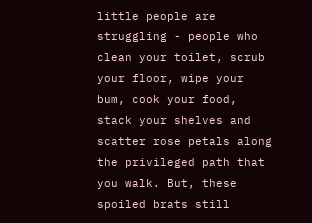little people are struggling - people who clean your toilet, scrub your floor, wipe your bum, cook your food, stack your shelves and scatter rose petals along the privileged path that you walk. But, these spoiled brats still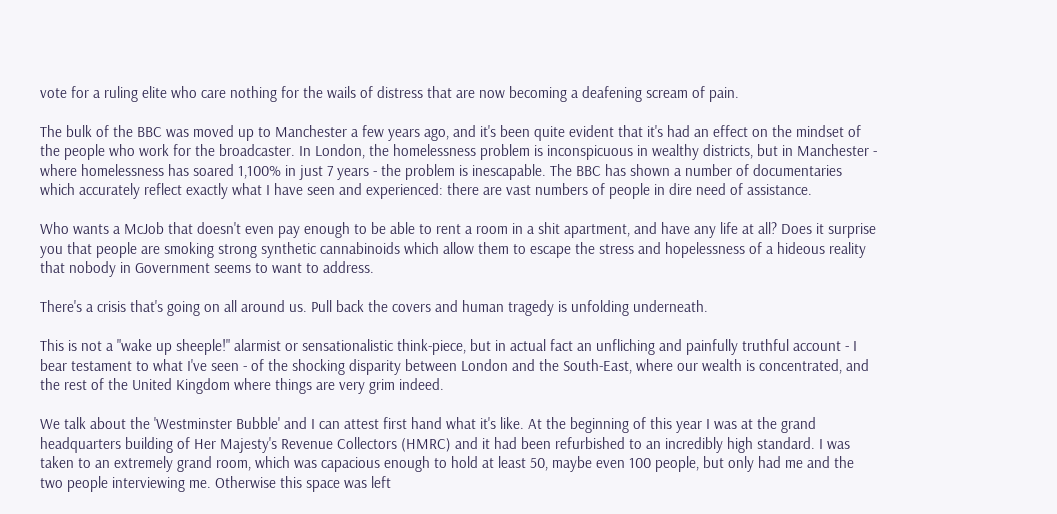vote for a ruling elite who care nothing for the wails of distress that are now becoming a deafening scream of pain.

The bulk of the BBC was moved up to Manchester a few years ago, and it's been quite evident that it's had an effect on the mindset of the people who work for the broadcaster. In London, the homelessness problem is inconspicuous in wealthy districts, but in Manchester - where homelessness has soared 1,100% in just 7 years - the problem is inescapable. The BBC has shown a number of documentaries which accurately reflect exactly what I have seen and experienced: there are vast numbers of people in dire need of assistance.

Who wants a McJob that doesn't even pay enough to be able to rent a room in a shit apartment, and have any life at all? Does it surprise you that people are smoking strong synthetic cannabinoids which allow them to escape the stress and hopelessness of a hideous reality that nobody in Government seems to want to address.

There's a crisis that's going on all around us. Pull back the covers and human tragedy is unfolding underneath.

This is not a "wake up sheeple!" alarmist or sensationalistic think-piece, but in actual fact an unfliching and painfully truthful account - I bear testament to what I've seen - of the shocking disparity between London and the South-East, where our wealth is concentrated, and the rest of the United Kingdom where things are very grim indeed.

We talk about the 'Westminster Bubble' and I can attest first hand what it's like. At the beginning of this year I was at the grand headquarters building of Her Majesty's Revenue Collectors (HMRC) and it had been refurbished to an incredibly high standard. I was taken to an extremely grand room, which was capacious enough to hold at least 50, maybe even 100 people, but only had me and the two people interviewing me. Otherwise this space was left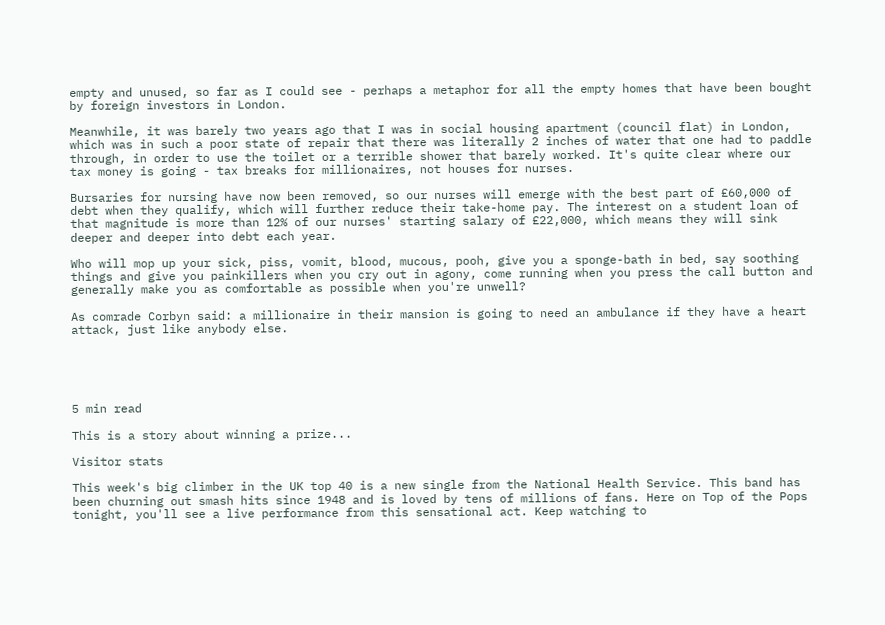empty and unused, so far as I could see - perhaps a metaphor for all the empty homes that have been bought by foreign investors in London.

Meanwhile, it was barely two years ago that I was in social housing apartment (council flat) in London, which was in such a poor state of repair that there was literally 2 inches of water that one had to paddle through, in order to use the toilet or a terrible shower that barely worked. It's quite clear where our tax money is going - tax breaks for millionaires, not houses for nurses.

Bursaries for nursing have now been removed, so our nurses will emerge with the best part of £60,000 of debt when they qualify, which will further reduce their take-home pay. The interest on a student loan of that magnitude is more than 12% of our nurses' starting salary of £22,000, which means they will sink deeper and deeper into debt each year.

Who will mop up your sick, piss, vomit, blood, mucous, pooh, give you a sponge-bath in bed, say soothing things and give you painkillers when you cry out in agony, come running when you press the call button and generally make you as comfortable as possible when you're unwell?

As comrade Corbyn said: a millionaire in their mansion is going to need an ambulance if they have a heart attack, just like anybody else.





5 min read

This is a story about winning a prize...

Visitor stats

This week's big climber in the UK top 40 is a new single from the National Health Service. This band has been churning out smash hits since 1948 and is loved by tens of millions of fans. Here on Top of the Pops tonight, you'll see a live performance from this sensational act. Keep watching to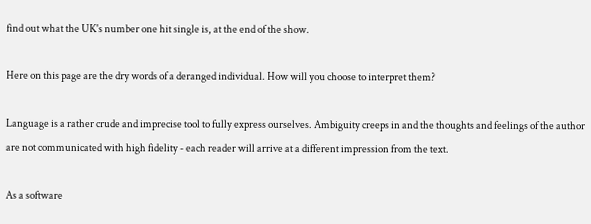find out what the UK's number one hit single is, at the end of the show.

Here on this page are the dry words of a deranged individual. How will you choose to interpret them?

Language is a rather crude and imprecise tool to fully express ourselves. Ambiguity creeps in and the thoughts and feelings of the author are not communicated with high fidelity - each reader will arrive at a different impression from the text.

As a software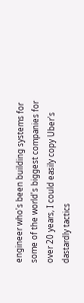engineer who's been building systems for some of the world's biggest companies for over 20 years, I could easily copy Uber's dastardly tactics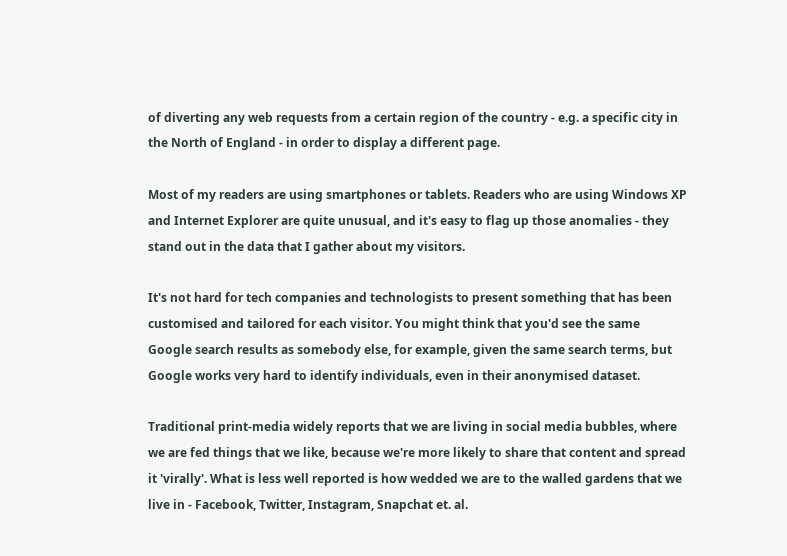of diverting any web requests from a certain region of the country - e.g. a specific city in the North of England - in order to display a different page.

Most of my readers are using smartphones or tablets. Readers who are using Windows XP and Internet Explorer are quite unusual, and it's easy to flag up those anomalies - they stand out in the data that I gather about my visitors.

It's not hard for tech companies and technologists to present something that has been customised and tailored for each visitor. You might think that you'd see the same Google search results as somebody else, for example, given the same search terms, but Google works very hard to identify individuals, even in their anonymised dataset.

Traditional print-media widely reports that we are living in social media bubbles, where we are fed things that we like, because we're more likely to share that content and spread it 'virally'. What is less well reported is how wedded we are to the walled gardens that we live in - Facebook, Twitter, Instagram, Snapchat et. al.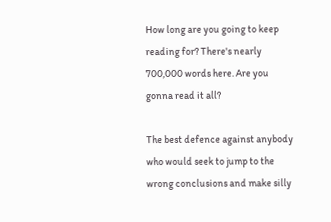How long are you going to keep reading for? There's nearly 700,000 words here. Are you gonna read it all?

The best defence against anybody who would seek to jump to the wrong conclusions and make silly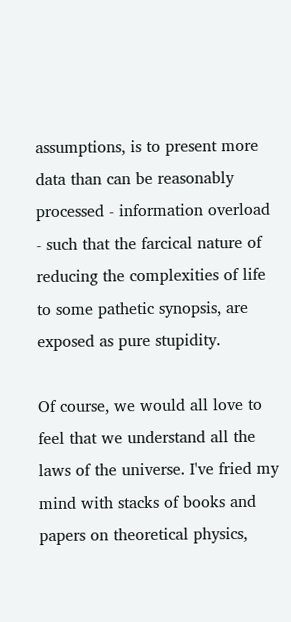assumptions, is to present more data than can be reasonably processed - information overload - such that the farcical nature of reducing the complexities of life to some pathetic synopsis, are exposed as pure stupidity.

Of course, we would all love to feel that we understand all the laws of the universe. I've fried my mind with stacks of books and papers on theoretical physics,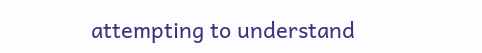attempting to understand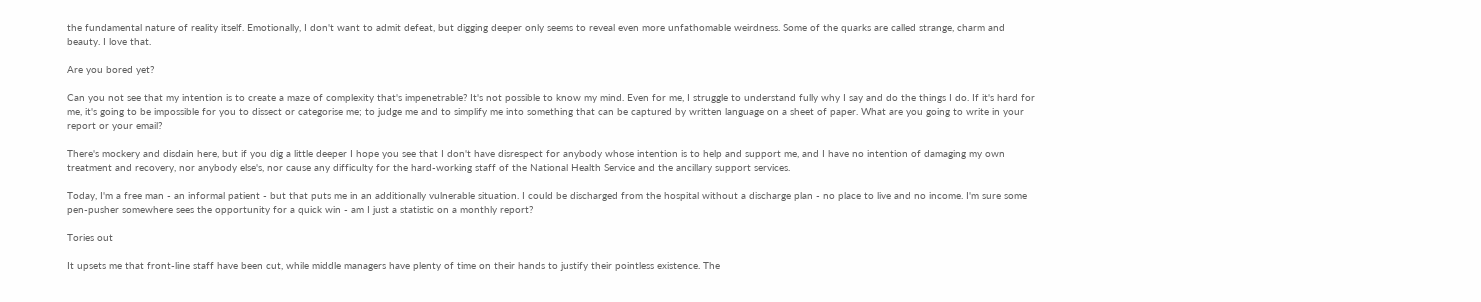the fundamental nature of reality itself. Emotionally, I don't want to admit defeat, but digging deeper only seems to reveal even more unfathomable weirdness. Some of the quarks are called strange, charm and beauty. I love that.

Are you bored yet?

Can you not see that my intention is to create a maze of complexity that's impenetrable? It's not possible to know my mind. Even for me, I struggle to understand fully why I say and do the things I do. If it's hard for me, it's going to be impossible for you to dissect or categorise me; to judge me and to simplify me into something that can be captured by written language on a sheet of paper. What are you going to write in your report or your email?

There's mockery and disdain here, but if you dig a little deeper I hope you see that I don't have disrespect for anybody whose intention is to help and support me, and I have no intention of damaging my own treatment and recovery, nor anybody else's, nor cause any difficulty for the hard-working staff of the National Health Service and the ancillary support services.

Today, I'm a free man - an informal patient - but that puts me in an additionally vulnerable situation. I could be discharged from the hospital without a discharge plan - no place to live and no income. I'm sure some pen-pusher somewhere sees the opportunity for a quick win - am I just a statistic on a monthly report?

Tories out

It upsets me that front-line staff have been cut, while middle managers have plenty of time on their hands to justify their pointless existence. The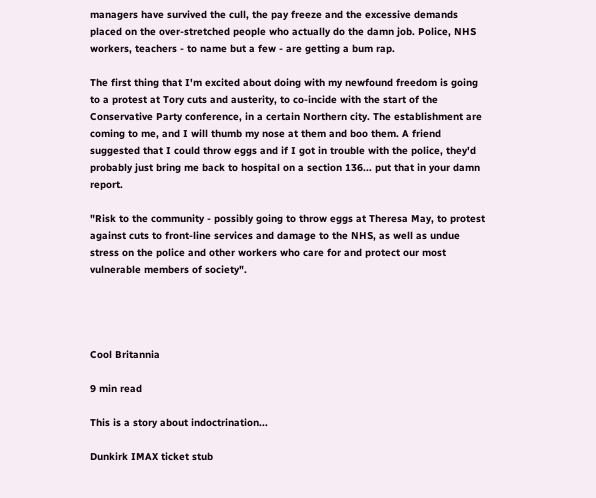managers have survived the cull, the pay freeze and the excessive demands placed on the over-stretched people who actually do the damn job. Police, NHS workers, teachers - to name but a few - are getting a bum rap.

The first thing that I'm excited about doing with my newfound freedom is going to a protest at Tory cuts and austerity, to co-incide with the start of the Conservative Party conference, in a certain Northern city. The establishment are coming to me, and I will thumb my nose at them and boo them. A friend suggested that I could throw eggs and if I got in trouble with the police, they'd probably just bring me back to hospital on a section 136... put that in your damn report.

"Risk to the community - possibly going to throw eggs at Theresa May, to protest against cuts to front-line services and damage to the NHS, as well as undue stress on the police and other workers who care for and protect our most vulnerable members of society".




Cool Britannia

9 min read

This is a story about indoctrination...

Dunkirk IMAX ticket stub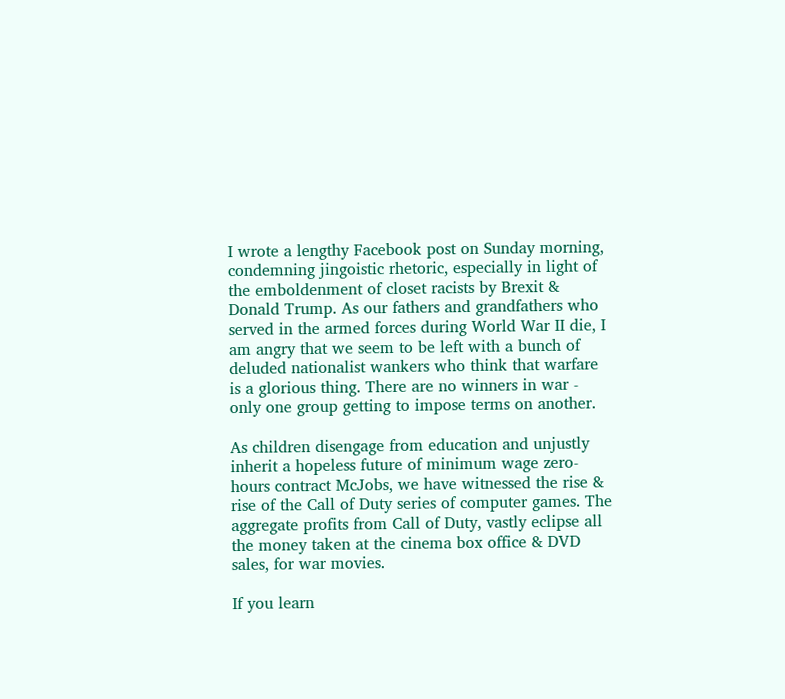I wrote a lengthy Facebook post on Sunday morning, condemning jingoistic rhetoric, especially in light of the emboldenment of closet racists by Brexit & Donald Trump. As our fathers and grandfathers who served in the armed forces during World War II die, I am angry that we seem to be left with a bunch of deluded nationalist wankers who think that warfare is a glorious thing. There are no winners in war - only one group getting to impose terms on another.

As children disengage from education and unjustly inherit a hopeless future of minimum wage zero-hours contract McJobs, we have witnessed the rise & rise of the Call of Duty series of computer games. The aggregate profits from Call of Duty, vastly eclipse all the money taken at the cinema box office & DVD sales, for war movies.

If you learn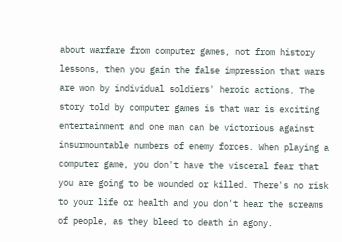about warfare from computer games, not from history lessons, then you gain the false impression that wars are won by individual soldiers' heroic actions. The story told by computer games is that war is exciting entertainment and one man can be victorious against insurmountable numbers of enemy forces. When playing a computer game, you don't have the visceral fear that you are going to be wounded or killed. There's no risk to your life or health and you don't hear the screams of people, as they bleed to death in agony.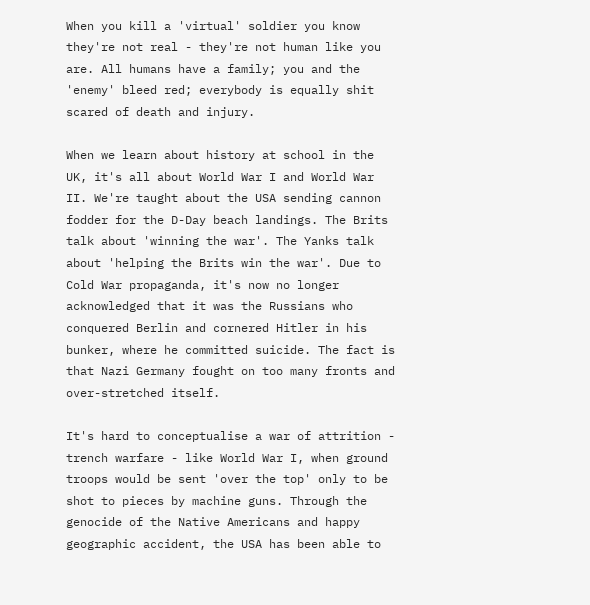When you kill a 'virtual' soldier you know they're not real - they're not human like you are. All humans have a family; you and the 'enemy' bleed red; everybody is equally shit scared of death and injury.

When we learn about history at school in the UK, it's all about World War I and World War II. We're taught about the USA sending cannon fodder for the D-Day beach landings. The Brits talk about 'winning the war'. The Yanks talk about 'helping the Brits win the war'. Due to Cold War propaganda, it's now no longer acknowledged that it was the Russians who conquered Berlin and cornered Hitler in his bunker, where he committed suicide. The fact is that Nazi Germany fought on too many fronts and over-stretched itself.

It's hard to conceptualise a war of attrition - trench warfare - like World War I, when ground troops would be sent 'over the top' only to be shot to pieces by machine guns. Through the genocide of the Native Americans and happy geographic accident, the USA has been able to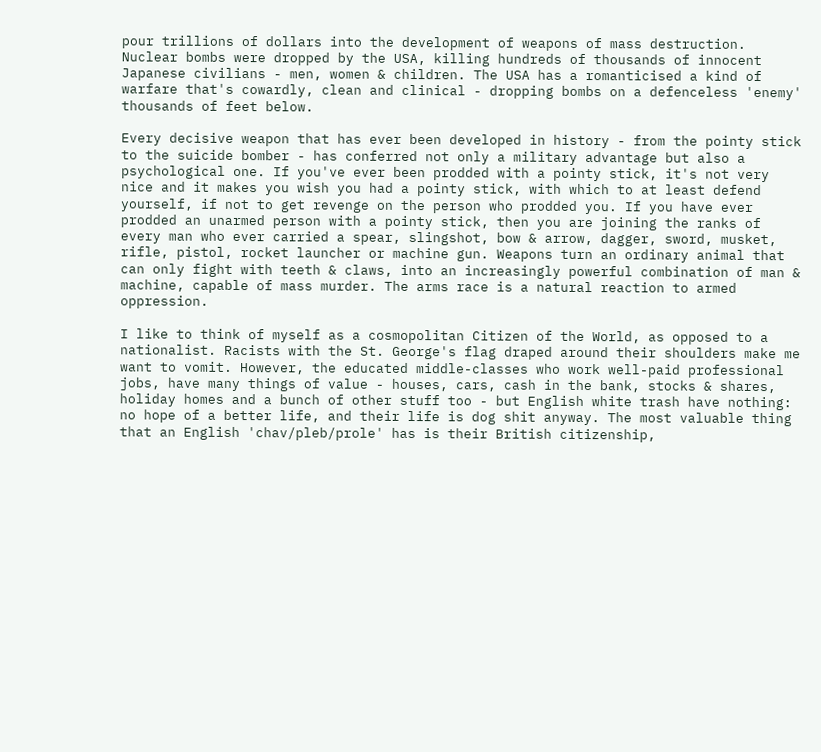pour trillions of dollars into the development of weapons of mass destruction. Nuclear bombs were dropped by the USA, killing hundreds of thousands of innocent Japanese civilians - men, women & children. The USA has a romanticised a kind of warfare that's cowardly, clean and clinical - dropping bombs on a defenceless 'enemy' thousands of feet below.

Every decisive weapon that has ever been developed in history - from the pointy stick to the suicide bomber - has conferred not only a military advantage but also a psychological one. If you've ever been prodded with a pointy stick, it's not very nice and it makes you wish you had a pointy stick, with which to at least defend yourself, if not to get revenge on the person who prodded you. If you have ever prodded an unarmed person with a pointy stick, then you are joining the ranks of every man who ever carried a spear, slingshot, bow & arrow, dagger, sword, musket, rifle, pistol, rocket launcher or machine gun. Weapons turn an ordinary animal that can only fight with teeth & claws, into an increasingly powerful combination of man & machine, capable of mass murder. The arms race is a natural reaction to armed oppression.

I like to think of myself as a cosmopolitan Citizen of the World, as opposed to a nationalist. Racists with the St. George's flag draped around their shoulders make me want to vomit. However, the educated middle-classes who work well-paid professional jobs, have many things of value - houses, cars, cash in the bank, stocks & shares, holiday homes and a bunch of other stuff too - but English white trash have nothing: no hope of a better life, and their life is dog shit anyway. The most valuable thing that an English 'chav/pleb/prole' has is their British citizenship,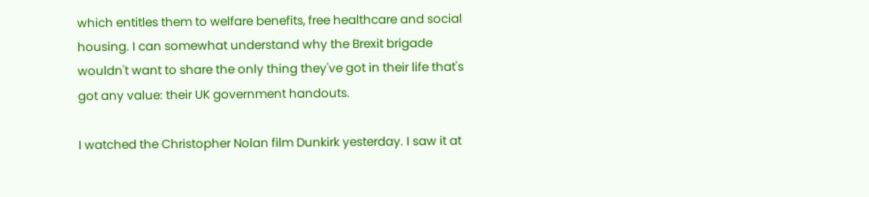which entitles them to welfare benefits, free healthcare and social housing. I can somewhat understand why the Brexit brigade wouldn't want to share the only thing they've got in their life that's got any value: their UK government handouts.

I watched the Christopher Nolan film Dunkirk yesterday. I saw it at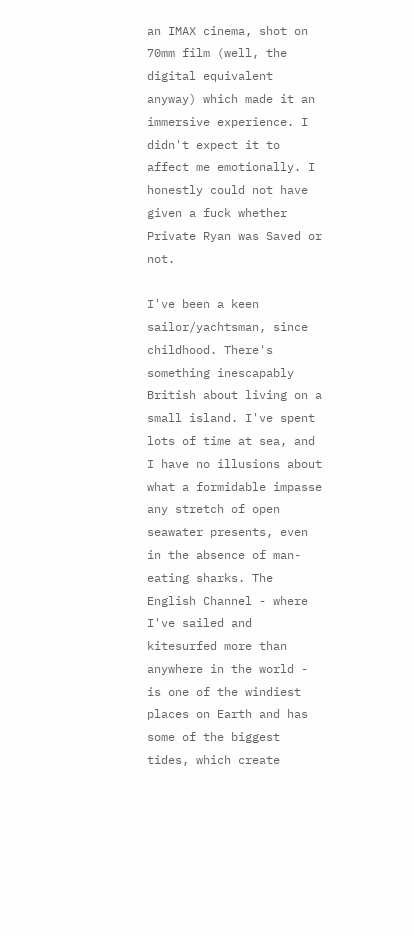an IMAX cinema, shot on 70mm film (well, the digital equivalent anyway) which made it an immersive experience. I didn't expect it to affect me emotionally. I honestly could not have given a fuck whether Private Ryan was Saved or not.

I've been a keen sailor/yachtsman, since childhood. There's something inescapably British about living on a small island. I've spent lots of time at sea, and I have no illusions about what a formidable impasse any stretch of open seawater presents, even in the absence of man-eating sharks. The English Channel - where I've sailed and kitesurfed more than anywhere in the world - is one of the windiest places on Earth and has some of the biggest tides, which create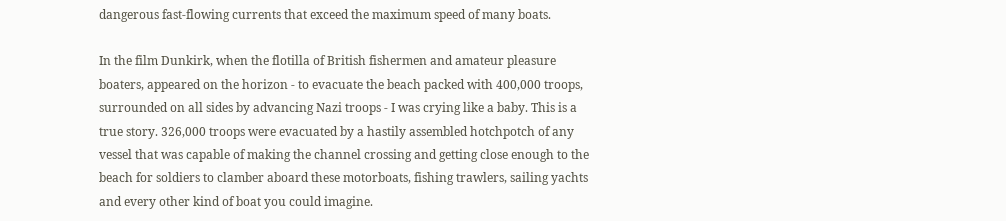dangerous fast-flowing currents that exceed the maximum speed of many boats.

In the film Dunkirk, when the flotilla of British fishermen and amateur pleasure boaters, appeared on the horizon - to evacuate the beach packed with 400,000 troops, surrounded on all sides by advancing Nazi troops - I was crying like a baby. This is a true story. 326,000 troops were evacuated by a hastily assembled hotchpotch of any vessel that was capable of making the channel crossing and getting close enough to the beach for soldiers to clamber aboard these motorboats, fishing trawlers, sailing yachts and every other kind of boat you could imagine.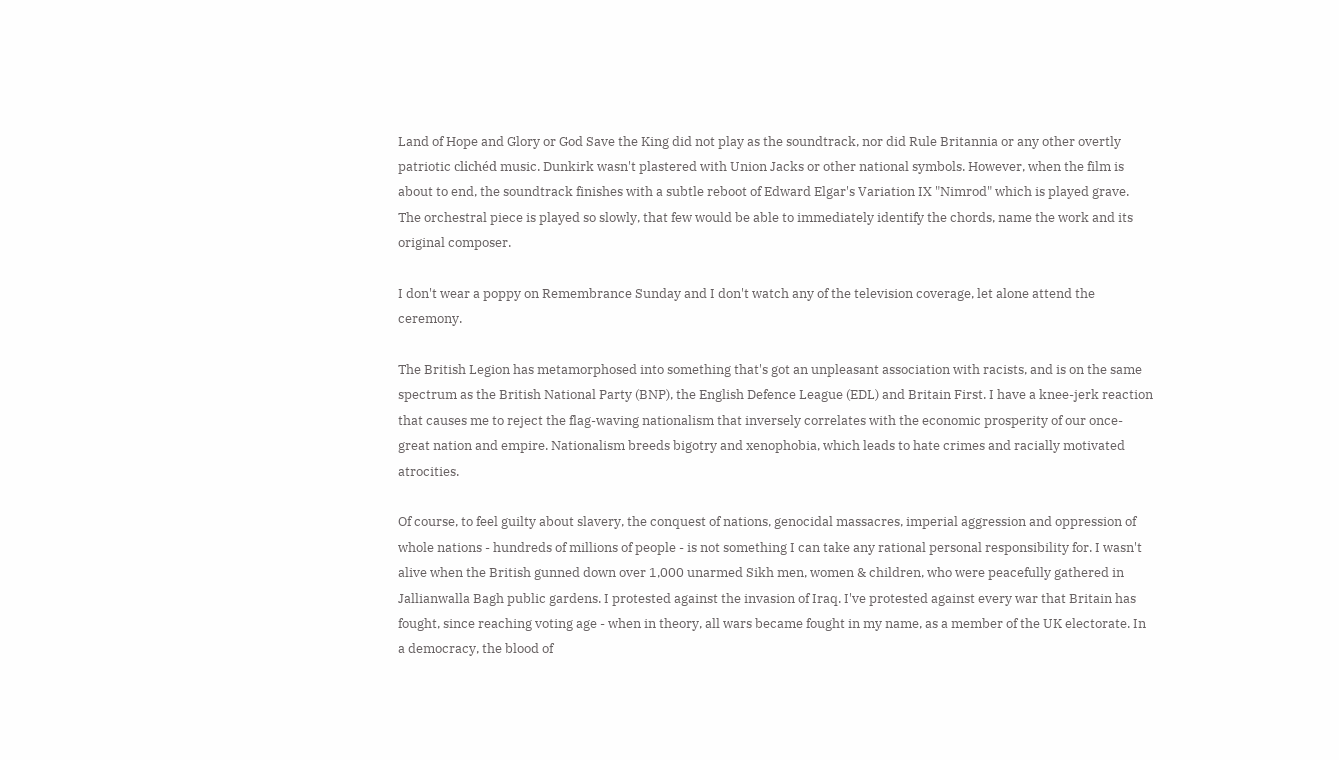Land of Hope and Glory or God Save the King did not play as the soundtrack, nor did Rule Britannia or any other overtly patriotic clichéd music. Dunkirk wasn't plastered with Union Jacks or other national symbols. However, when the film is about to end, the soundtrack finishes with a subtle reboot of Edward Elgar's Variation IX "Nimrod" which is played grave. The orchestral piece is played so slowly, that few would be able to immediately identify the chords, name the work and its original composer.

I don't wear a poppy on Remembrance Sunday and I don't watch any of the television coverage, let alone attend the ceremony.

The British Legion has metamorphosed into something that's got an unpleasant association with racists, and is on the same spectrum as the British National Party (BNP), the English Defence League (EDL) and Britain First. I have a knee-jerk reaction that causes me to reject the flag-waving nationalism that inversely correlates with the economic prosperity of our once-great nation and empire. Nationalism breeds bigotry and xenophobia, which leads to hate crimes and racially motivated atrocities.

Of course, to feel guilty about slavery, the conquest of nations, genocidal massacres, imperial aggression and oppression of whole nations - hundreds of millions of people - is not something I can take any rational personal responsibility for. I wasn't alive when the British gunned down over 1,000 unarmed Sikh men, women & children, who were peacefully gathered in Jallianwalla Bagh public gardens. I protested against the invasion of Iraq. I've protested against every war that Britain has fought, since reaching voting age - when in theory, all wars became fought in my name, as a member of the UK electorate. In a democracy, the blood of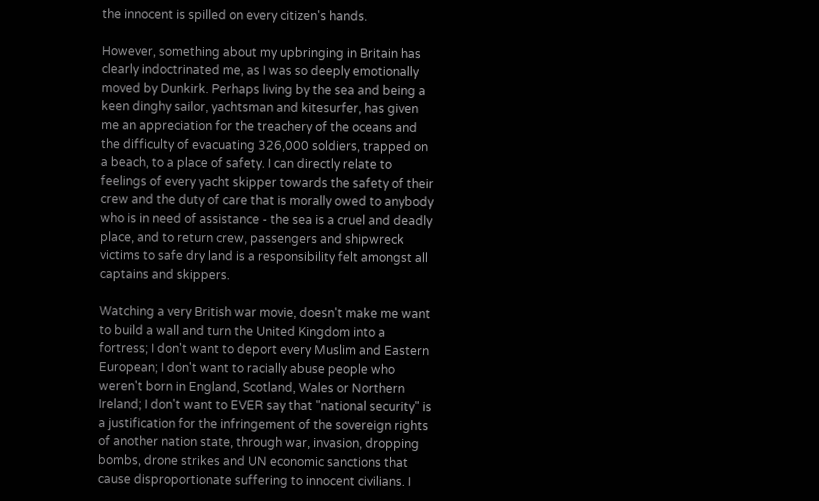the innocent is spilled on every citizen's hands.

However, something about my upbringing in Britain has clearly indoctrinated me, as I was so deeply emotionally moved by Dunkirk. Perhaps living by the sea and being a keen dinghy sailor, yachtsman and kitesurfer, has given me an appreciation for the treachery of the oceans and the difficulty of evacuating 326,000 soldiers, trapped on a beach, to a place of safety. I can directly relate to feelings of every yacht skipper towards the safety of their crew and the duty of care that is morally owed to anybody who is in need of assistance - the sea is a cruel and deadly place, and to return crew, passengers and shipwreck victims to safe dry land is a responsibility felt amongst all captains and skippers.

Watching a very British war movie, doesn't make me want to build a wall and turn the United Kingdom into a fortress; I don't want to deport every Muslim and Eastern European; I don't want to racially abuse people who weren't born in England, Scotland, Wales or Northern Ireland; I don't want to EVER say that "national security" is a justification for the infringement of the sovereign rights of another nation state, through war, invasion, dropping bombs, drone strikes and UN economic sanctions that cause disproportionate suffering to innocent civilians. I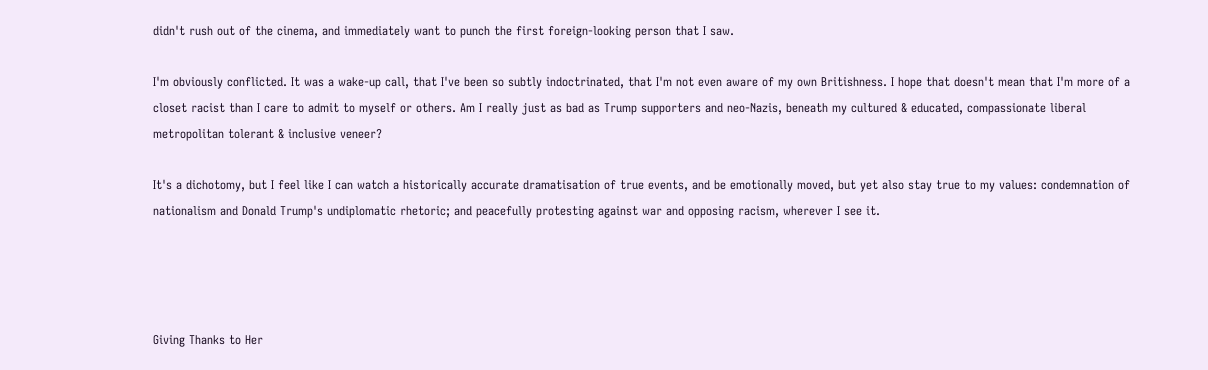didn't rush out of the cinema, and immediately want to punch the first foreign-looking person that I saw.

I'm obviously conflicted. It was a wake-up call, that I've been so subtly indoctrinated, that I'm not even aware of my own Britishness. I hope that doesn't mean that I'm more of a closet racist than I care to admit to myself or others. Am I really just as bad as Trump supporters and neo-Nazis, beneath my cultured & educated, compassionate liberal metropolitan tolerant & inclusive veneer?

It's a dichotomy, but I feel like I can watch a historically accurate dramatisation of true events, and be emotionally moved, but yet also stay true to my values: condemnation of nationalism and Donald Trump's undiplomatic rhetoric; and peacefully protesting against war and opposing racism, wherever I see it.




Giving Thanks to Her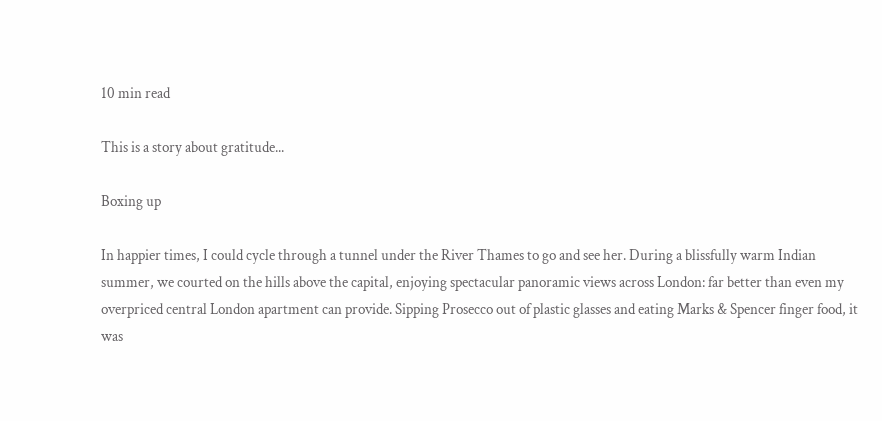10 min read

This is a story about gratitude...

Boxing up

In happier times, I could cycle through a tunnel under the River Thames to go and see her. During a blissfully warm Indian summer, we courted on the hills above the capital, enjoying spectacular panoramic views across London: far better than even my overpriced central London apartment can provide. Sipping Prosecco out of plastic glasses and eating Marks & Spencer finger food, it was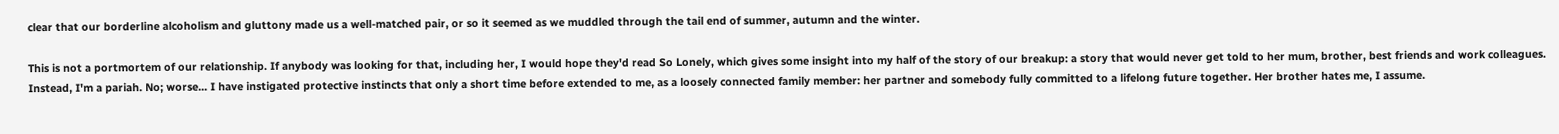clear that our borderline alcoholism and gluttony made us a well-matched pair, or so it seemed as we muddled through the tail end of summer, autumn and the winter.

This is not a portmortem of our relationship. If anybody was looking for that, including her, I would hope they'd read So Lonely, which gives some insight into my half of the story of our breakup: a story that would never get told to her mum, brother, best friends and work colleagues. Instead, I'm a pariah. No; worse... I have instigated protective instincts that only a short time before extended to me, as a loosely connected family member: her partner and somebody fully committed to a lifelong future together. Her brother hates me, I assume.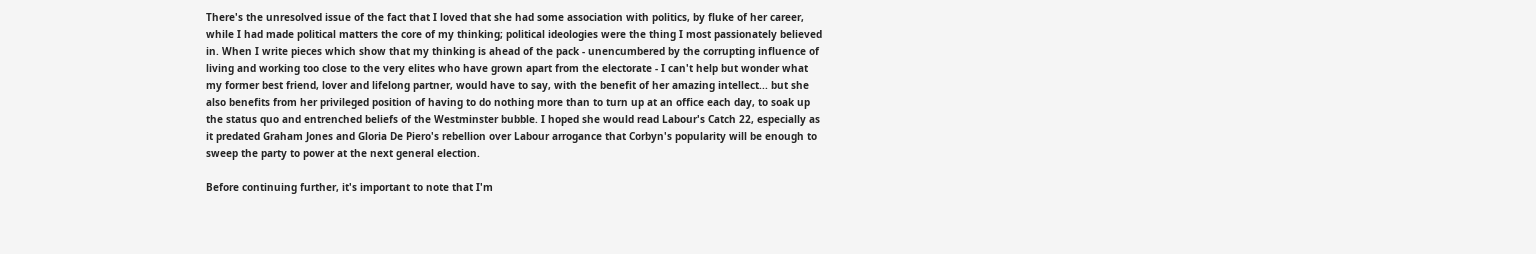There's the unresolved issue of the fact that I loved that she had some association with politics, by fluke of her career, while I had made political matters the core of my thinking; political ideologies were the thing I most passionately believed in. When I write pieces which show that my thinking is ahead of the pack - unencumbered by the corrupting influence of living and working too close to the very elites who have grown apart from the electorate - I can't help but wonder what my former best friend, lover and lifelong partner, would have to say, with the benefit of her amazing intellect... but she also benefits from her privileged position of having to do nothing more than to turn up at an office each day, to soak up the status quo and entrenched beliefs of the Westminster bubble. I hoped she would read Labour's Catch 22, especially as it predated Graham Jones and Gloria De Piero's rebellion over Labour arrogance that Corbyn's popularity will be enough to sweep the party to power at the next general election.

Before continuing further, it's important to note that I'm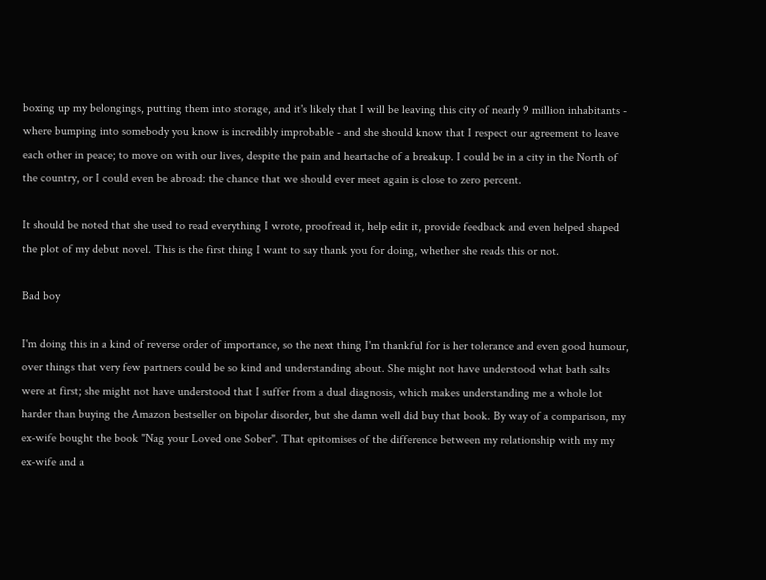boxing up my belongings, putting them into storage, and it's likely that I will be leaving this city of nearly 9 million inhabitants - where bumping into somebody you know is incredibly improbable - and she should know that I respect our agreement to leave each other in peace; to move on with our lives, despite the pain and heartache of a breakup. I could be in a city in the North of the country, or I could even be abroad: the chance that we should ever meet again is close to zero percent.

It should be noted that she used to read everything I wrote, proofread it, help edit it, provide feedback and even helped shaped the plot of my debut novel. This is the first thing I want to say thank you for doing, whether she reads this or not.

Bad boy

I'm doing this in a kind of reverse order of importance, so the next thing I'm thankful for is her tolerance and even good humour, over things that very few partners could be so kind and understanding about. She might not have understood what bath salts were at first; she might not have understood that I suffer from a dual diagnosis, which makes understanding me a whole lot harder than buying the Amazon bestseller on bipolar disorder, but she damn well did buy that book. By way of a comparison, my ex-wife bought the book "Nag your Loved one Sober". That epitomises of the difference between my relationship with my my ex-wife and a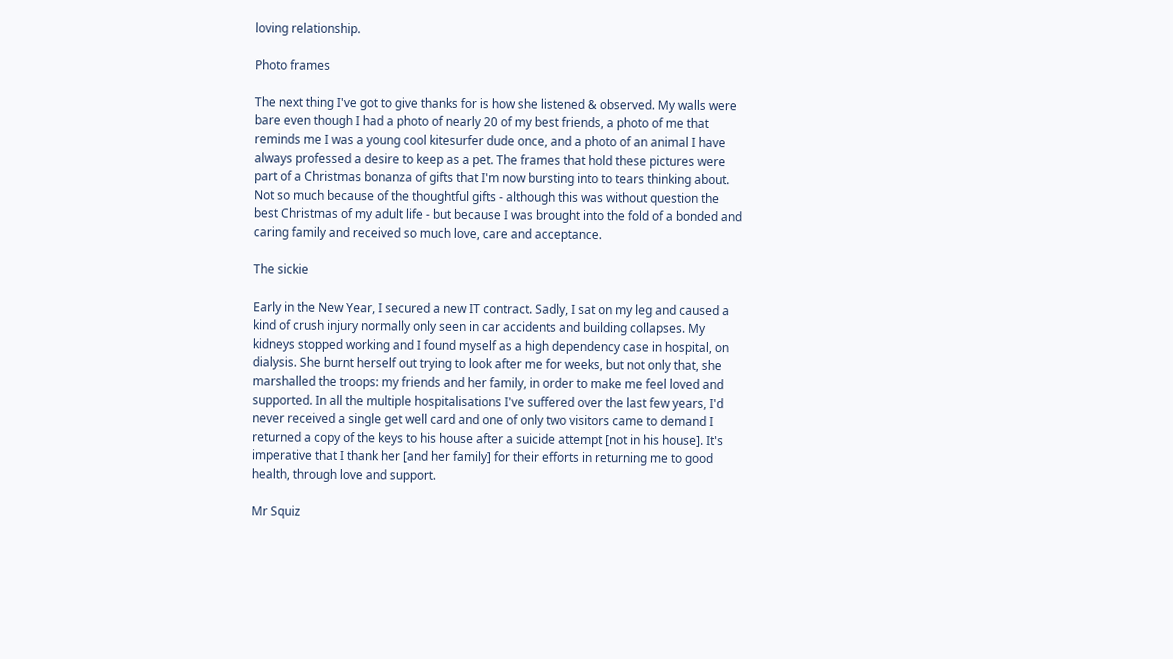loving relationship.

Photo frames

The next thing I've got to give thanks for is how she listened & observed. My walls were bare even though I had a photo of nearly 20 of my best friends, a photo of me that reminds me I was a young cool kitesurfer dude once, and a photo of an animal I have always professed a desire to keep as a pet. The frames that hold these pictures were part of a Christmas bonanza of gifts that I'm now bursting into to tears thinking about. Not so much because of the thoughtful gifts - although this was without question the best Christmas of my adult life - but because I was brought into the fold of a bonded and caring family and received so much love, care and acceptance.

The sickie

Early in the New Year, I secured a new IT contract. Sadly, I sat on my leg and caused a kind of crush injury normally only seen in car accidents and building collapses. My kidneys stopped working and I found myself as a high dependency case in hospital, on dialysis. She burnt herself out trying to look after me for weeks, but not only that, she marshalled the troops: my friends and her family, in order to make me feel loved and supported. In all the multiple hospitalisations I've suffered over the last few years, I'd never received a single get well card and one of only two visitors came to demand I returned a copy of the keys to his house after a suicide attempt [not in his house]. It's imperative that I thank her [and her family] for their efforts in returning me to good health, through love and support.

Mr Squiz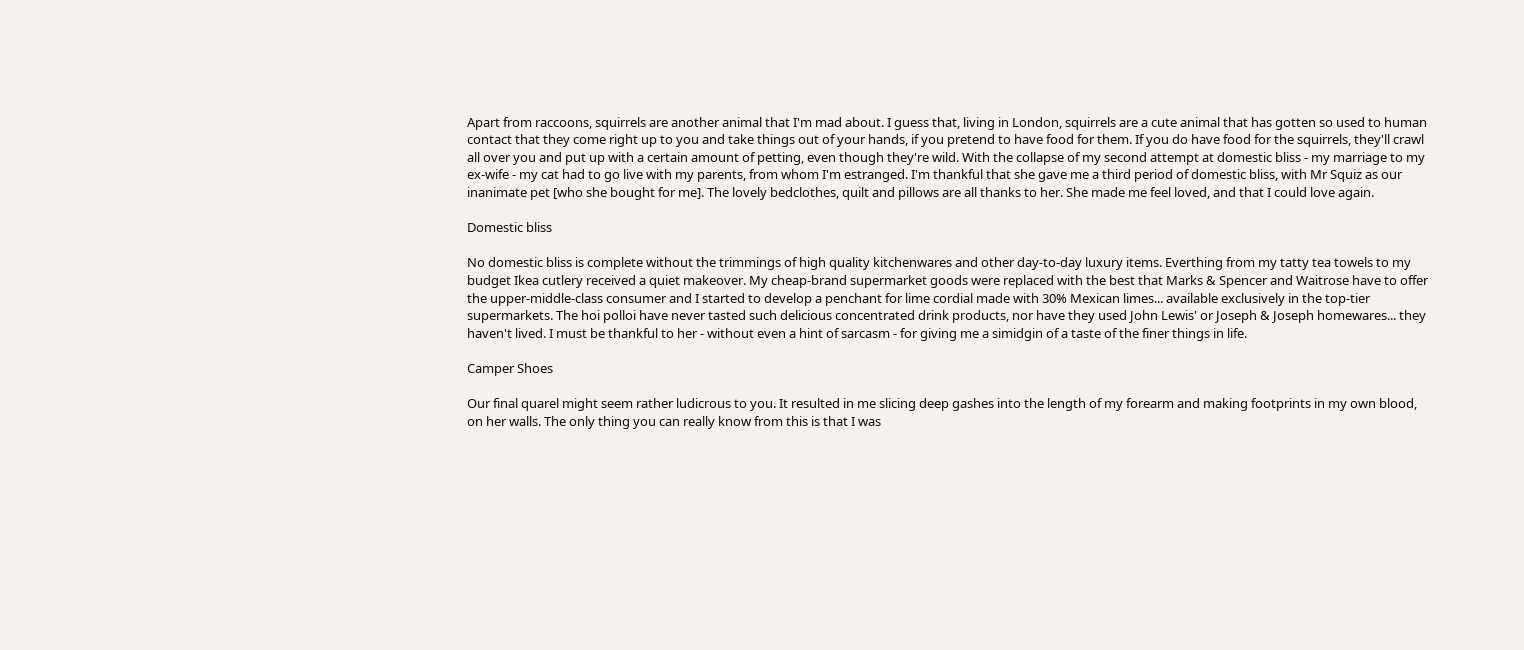Apart from raccoons, squirrels are another animal that I'm mad about. I guess that, living in London, squirrels are a cute animal that has gotten so used to human contact that they come right up to you and take things out of your hands, if you pretend to have food for them. If you do have food for the squirrels, they'll crawl all over you and put up with a certain amount of petting, even though they're wild. With the collapse of my second attempt at domestic bliss - my marriage to my ex-wife - my cat had to go live with my parents, from whom I'm estranged. I'm thankful that she gave me a third period of domestic bliss, with Mr Squiz as our inanimate pet [who she bought for me]. The lovely bedclothes, quilt and pillows are all thanks to her. She made me feel loved, and that I could love again.

Domestic bliss

No domestic bliss is complete without the trimmings of high quality kitchenwares and other day-to-day luxury items. Everthing from my tatty tea towels to my budget Ikea cutlery received a quiet makeover. My cheap-brand supermarket goods were replaced with the best that Marks & Spencer and Waitrose have to offer the upper-middle-class consumer and I started to develop a penchant for lime cordial made with 30% Mexican limes... available exclusively in the top-tier supermarkets. The hoi polloi have never tasted such delicious concentrated drink products, nor have they used John Lewis' or Joseph & Joseph homewares... they haven't lived. I must be thankful to her - without even a hint of sarcasm - for giving me a simidgin of a taste of the finer things in life.

Camper Shoes

Our final quarel might seem rather ludicrous to you. It resulted in me slicing deep gashes into the length of my forearm and making footprints in my own blood, on her walls. The only thing you can really know from this is that I was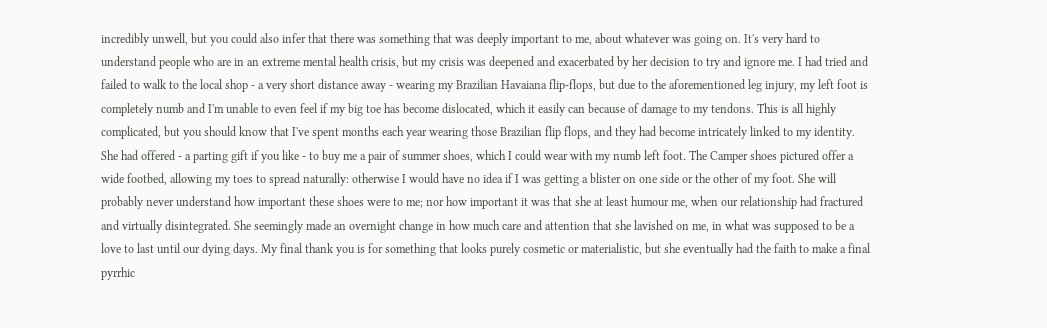incredibly unwell, but you could also infer that there was something that was deeply important to me, about whatever was going on. It's very hard to understand people who are in an extreme mental health crisis, but my crisis was deepened and exacerbated by her decision to try and ignore me. I had tried and failed to walk to the local shop - a very short distance away - wearing my Brazilian Havaiana flip-flops, but due to the aforementioned leg injury, my left foot is completely numb and I'm unable to even feel if my big toe has become dislocated, which it easily can because of damage to my tendons. This is all highly complicated, but you should know that I've spent months each year wearing those Brazilian flip flops, and they had become intricately linked to my identity. She had offered - a parting gift if you like - to buy me a pair of summer shoes, which I could wear with my numb left foot. The Camper shoes pictured offer a wide footbed, allowing my toes to spread naturally: otherwise I would have no idea if I was getting a blister on one side or the other of my foot. She will probably never understand how important these shoes were to me; nor how important it was that she at least humour me, when our relationship had fractured and virtually disintegrated. She seemingly made an overnight change in how much care and attention that she lavished on me, in what was supposed to be a love to last until our dying days. My final thank you is for something that looks purely cosmetic or materialistic, but she eventually had the faith to make a final pyrrhic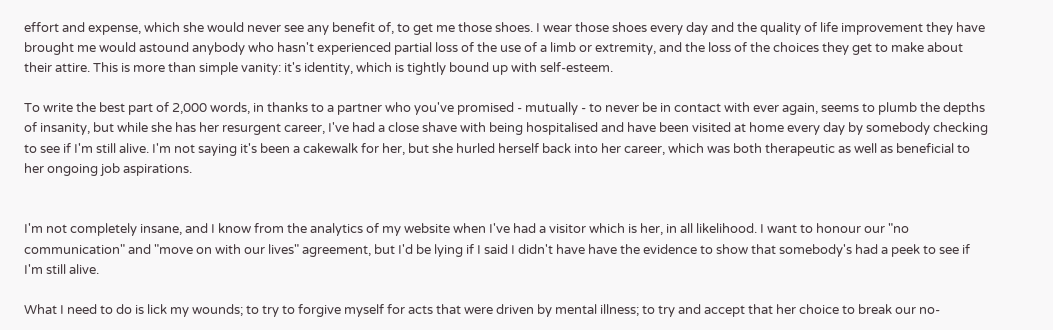effort and expense, which she would never see any benefit of, to get me those shoes. I wear those shoes every day and the quality of life improvement they have brought me would astound anybody who hasn't experienced partial loss of the use of a limb or extremity, and the loss of the choices they get to make about their attire. This is more than simple vanity: it's identity, which is tightly bound up with self-esteem.

To write the best part of 2,000 words, in thanks to a partner who you've promised - mutually - to never be in contact with ever again, seems to plumb the depths of insanity, but while she has her resurgent career, I've had a close shave with being hospitalised and have been visited at home every day by somebody checking to see if I'm still alive. I'm not saying it's been a cakewalk for her, but she hurled herself back into her career, which was both therapeutic as well as beneficial to her ongoing job aspirations.


I'm not completely insane, and I know from the analytics of my website when I've had a visitor which is her, in all likelihood. I want to honour our "no communication" and "move on with our lives" agreement, but I'd be lying if I said I didn't have have the evidence to show that somebody's had a peek to see if I'm still alive.

What I need to do is lick my wounds; to try to forgive myself for acts that were driven by mental illness; to try and accept that her choice to break our no-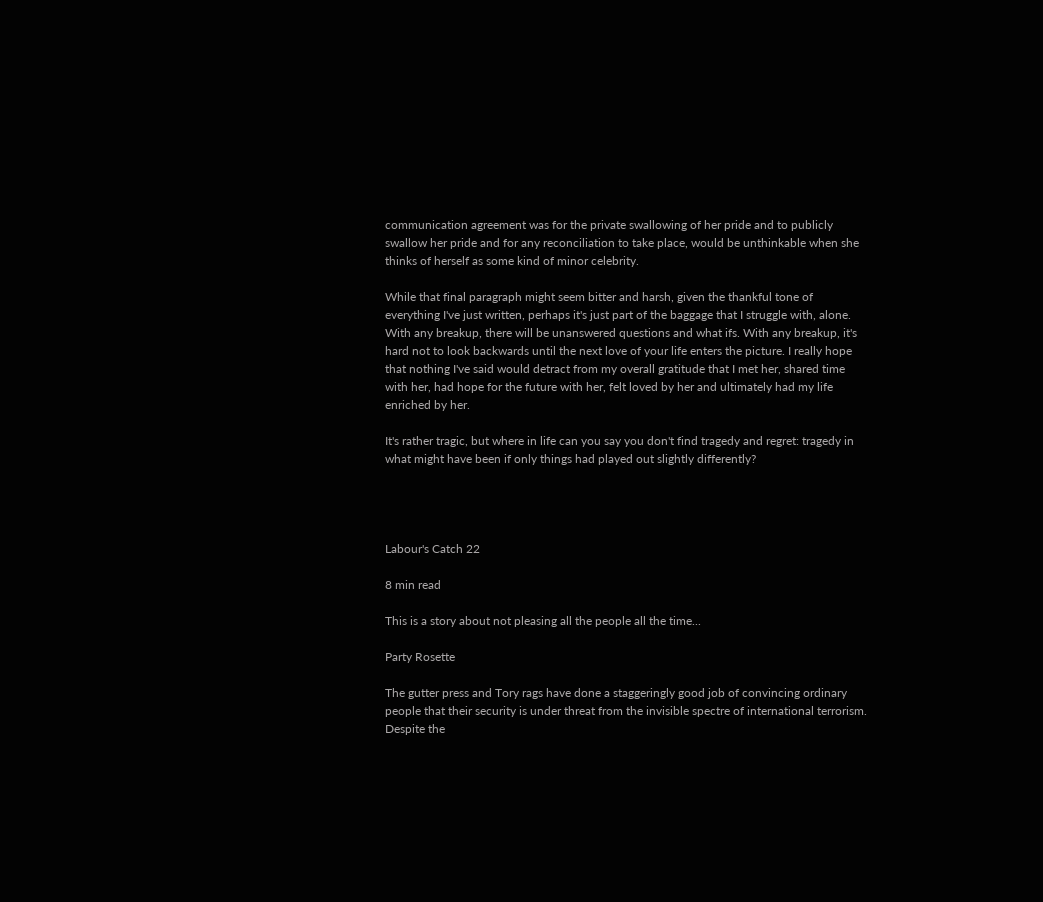communication agreement was for the private swallowing of her pride and to publicly swallow her pride and for any reconciliation to take place, would be unthinkable when she thinks of herself as some kind of minor celebrity.

While that final paragraph might seem bitter and harsh, given the thankful tone of everything I've just written, perhaps it's just part of the baggage that I struggle with, alone. With any breakup, there will be unanswered questions and what ifs. With any breakup, it's hard not to look backwards until the next love of your life enters the picture. I really hope that nothing I've said would detract from my overall gratitude that I met her, shared time with her, had hope for the future with her, felt loved by her and ultimately had my life enriched by her.

It's rather tragic, but where in life can you say you don't find tragedy and regret: tragedy in what might have been if only things had played out slightly differently?




Labour's Catch 22

8 min read

This is a story about not pleasing all the people all the time...

Party Rosette

The gutter press and Tory rags have done a staggeringly good job of convincing ordinary people that their security is under threat from the invisible spectre of international terrorism. Despite the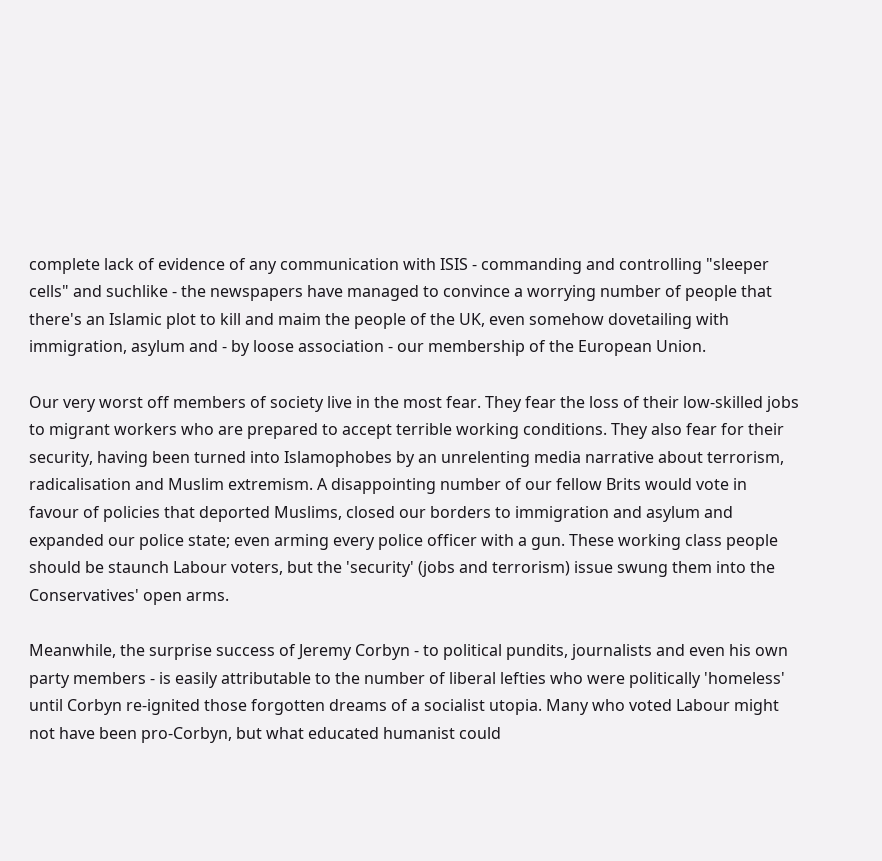complete lack of evidence of any communication with ISIS - commanding and controlling "sleeper cells" and suchlike - the newspapers have managed to convince a worrying number of people that there's an Islamic plot to kill and maim the people of the UK, even somehow dovetailing with immigration, asylum and - by loose association - our membership of the European Union.

Our very worst off members of society live in the most fear. They fear the loss of their low-skilled jobs to migrant workers who are prepared to accept terrible working conditions. They also fear for their security, having been turned into Islamophobes by an unrelenting media narrative about terrorism, radicalisation and Muslim extremism. A disappointing number of our fellow Brits would vote in favour of policies that deported Muslims, closed our borders to immigration and asylum and expanded our police state; even arming every police officer with a gun. These working class people should be staunch Labour voters, but the 'security' (jobs and terrorism) issue swung them into the Conservatives' open arms.

Meanwhile, the surprise success of Jeremy Corbyn - to political pundits, journalists and even his own party members - is easily attributable to the number of liberal lefties who were politically 'homeless' until Corbyn re-ignited those forgotten dreams of a socialist utopia. Many who voted Labour might not have been pro-Corbyn, but what educated humanist could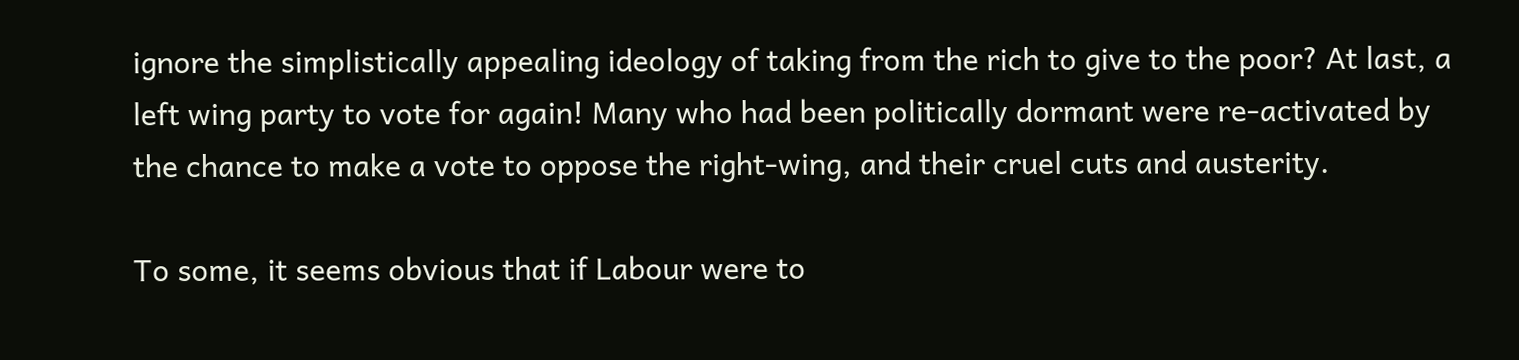ignore the simplistically appealing ideology of taking from the rich to give to the poor? At last, a left wing party to vote for again! Many who had been politically dormant were re-activated by the chance to make a vote to oppose the right-wing, and their cruel cuts and austerity.

To some, it seems obvious that if Labour were to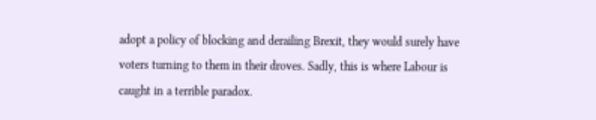adopt a policy of blocking and derailing Brexit, they would surely have voters turning to them in their droves. Sadly, this is where Labour is caught in a terrible paradox.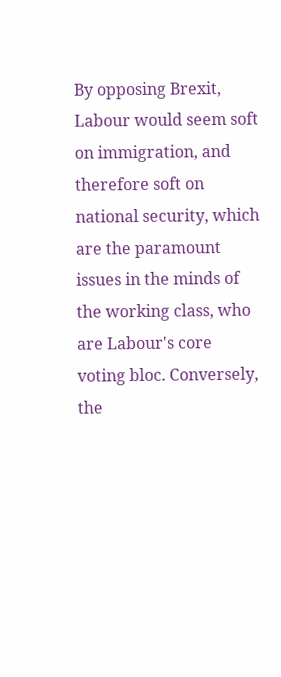By opposing Brexit, Labour would seem soft on immigration, and therefore soft on national security, which are the paramount issues in the minds of the working class, who are Labour's core voting bloc. Conversely, the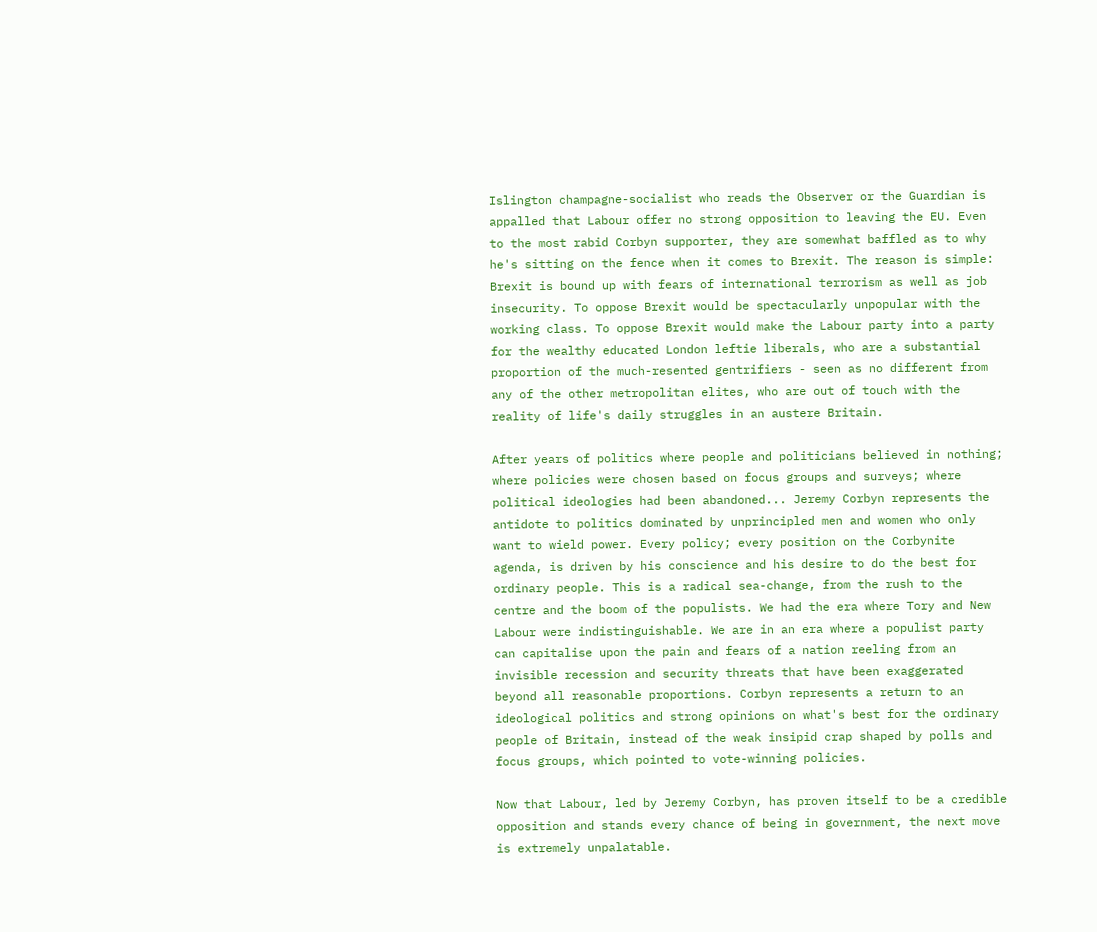Islington champagne-socialist who reads the Observer or the Guardian is appalled that Labour offer no strong opposition to leaving the EU. Even to the most rabid Corbyn supporter, they are somewhat baffled as to why he's sitting on the fence when it comes to Brexit. The reason is simple: Brexit is bound up with fears of international terrorism as well as job insecurity. To oppose Brexit would be spectacularly unpopular with the working class. To oppose Brexit would make the Labour party into a party for the wealthy educated London leftie liberals, who are a substantial proportion of the much-resented gentrifiers - seen as no different from any of the other metropolitan elites, who are out of touch with the reality of life's daily struggles in an austere Britain.

After years of politics where people and politicians believed in nothing; where policies were chosen based on focus groups and surveys; where political ideologies had been abandoned... Jeremy Corbyn represents the antidote to politics dominated by unprincipled men and women who only want to wield power. Every policy; every position on the Corbynite agenda, is driven by his conscience and his desire to do the best for ordinary people. This is a radical sea-change, from the rush to the centre and the boom of the populists. We had the era where Tory and New Labour were indistinguishable. We are in an era where a populist party can capitalise upon the pain and fears of a nation reeling from an invisible recession and security threats that have been exaggerated beyond all reasonable proportions. Corbyn represents a return to an ideological politics and strong opinions on what's best for the ordinary people of Britain, instead of the weak insipid crap shaped by polls and focus groups, which pointed to vote-winning policies.

Now that Labour, led by Jeremy Corbyn, has proven itself to be a credible opposition and stands every chance of being in government, the next move is extremely unpalatable.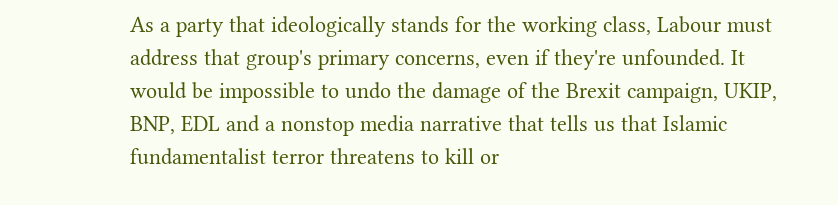As a party that ideologically stands for the working class, Labour must address that group's primary concerns, even if they're unfounded. It would be impossible to undo the damage of the Brexit campaign, UKIP, BNP, EDL and a nonstop media narrative that tells us that Islamic fundamentalist terror threatens to kill or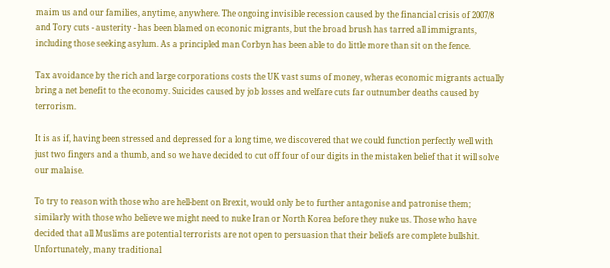maim us and our families, anytime, anywhere. The ongoing invisible recession caused by the financial crisis of 2007/8 and Tory cuts - austerity - has been blamed on econonic migrants, but the broad brush has tarred all immigrants, including those seeking asylum. As a principled man Corbyn has been able to do little more than sit on the fence.

Tax avoidance by the rich and large corporations costs the UK vast sums of money, wheras economic migrants actually bring a net benefit to the economy. Suicides caused by job losses and welfare cuts far outnumber deaths caused by terrorism.

It is as if, having been stressed and depressed for a long time, we discovered that we could function perfectly well with just two fingers and a thumb, and so we have decided to cut off four of our digits in the mistaken belief that it will solve our malaise.

To try to reason with those who are hell-bent on Brexit, would only be to further antagonise and patronise them; similarly with those who believe we might need to nuke Iran or North Korea before they nuke us. Those who have decided that all Muslims are potential terrorists are not open to persuasion that their beliefs are complete bullshit. Unfortunately, many traditional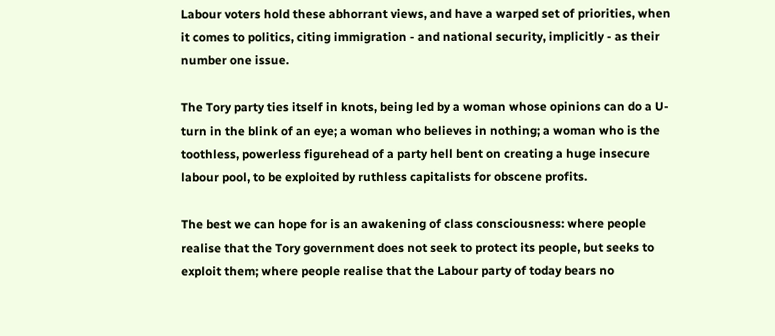Labour voters hold these abhorrant views, and have a warped set of priorities, when it comes to politics, citing immigration - and national security, implicitly - as their number one issue.

The Tory party ties itself in knots, being led by a woman whose opinions can do a U-turn in the blink of an eye; a woman who believes in nothing; a woman who is the toothless, powerless figurehead of a party hell bent on creating a huge insecure labour pool, to be exploited by ruthless capitalists for obscene profits.

The best we can hope for is an awakening of class consciousness: where people realise that the Tory government does not seek to protect its people, but seeks to exploit them; where people realise that the Labour party of today bears no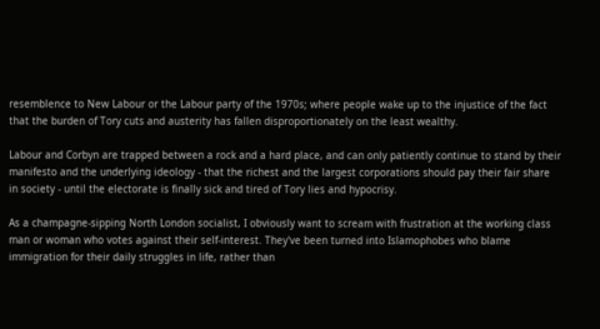resemblence to New Labour or the Labour party of the 1970s; where people wake up to the injustice of the fact that the burden of Tory cuts and austerity has fallen disproportionately on the least wealthy.

Labour and Corbyn are trapped between a rock and a hard place, and can only patiently continue to stand by their manifesto and the underlying ideology - that the richest and the largest corporations should pay their fair share in society - until the electorate is finally sick and tired of Tory lies and hypocrisy.

As a champagne-sipping North London socialist, I obviously want to scream with frustration at the working class man or woman who votes against their self-interest. They've been turned into Islamophobes who blame immigration for their daily struggles in life, rather than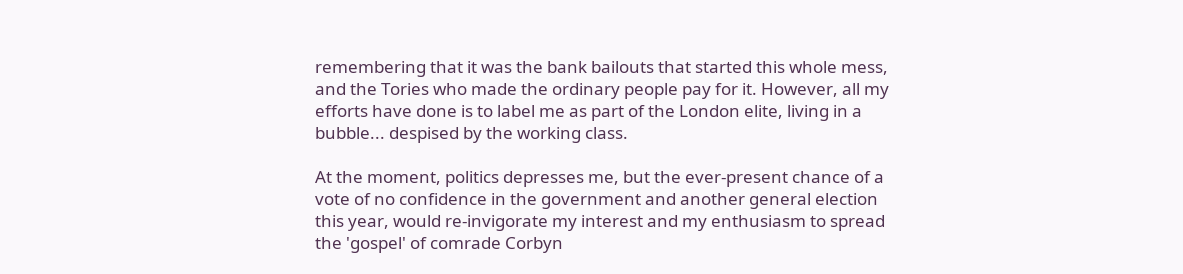remembering that it was the bank bailouts that started this whole mess, and the Tories who made the ordinary people pay for it. However, all my efforts have done is to label me as part of the London elite, living in a bubble... despised by the working class.

At the moment, politics depresses me, but the ever-present chance of a vote of no confidence in the government and another general election this year, would re-invigorate my interest and my enthusiasm to spread the 'gospel' of comrade Corbyn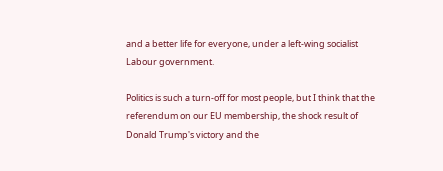and a better life for everyone, under a left-wing socialist Labour government.

Politics is such a turn-off for most people, but I think that the referendum on our EU membership, the shock result of Donald Trump's victory and the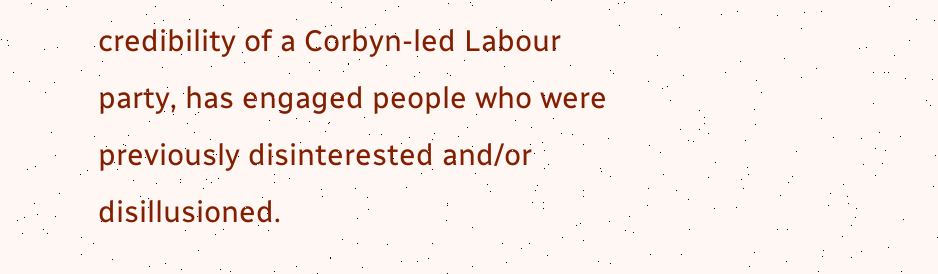credibility of a Corbyn-led Labour party, has engaged people who were previously disinterested and/or disillusioned.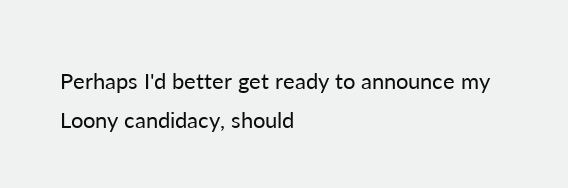Perhaps I'd better get ready to announce my Loony candidacy, should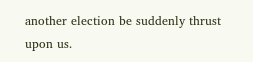another election be suddenly thrust upon us.